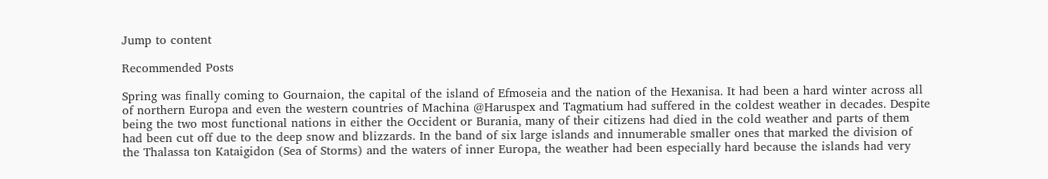Jump to content

Recommended Posts

Spring was finally coming to Gournaion, the capital of the island of Efmoseia and the nation of the Hexanisa. It had been a hard winter across all of northern Europa and even the western countries of Machina @Haruspex and Tagmatium had suffered in the coldest weather in decades. Despite being the two most functional nations in either the Occident or Burania, many of their citizens had died in the cold weather and parts of them had been cut off due to the deep snow and blizzards. In the band of six large islands and innumerable smaller ones that marked the division of the Thalassa ton Kataigidon (Sea of Storms) and the waters of inner Europa, the weather had been especially hard because the islands had very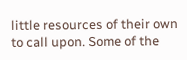little resources of their own to call upon. Some of the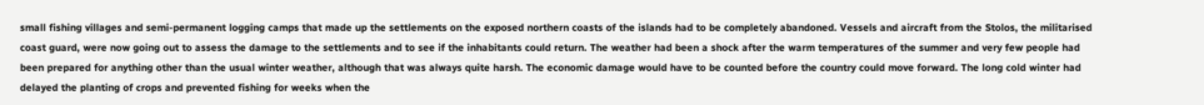small fishing villages and semi-permanent logging camps that made up the settlements on the exposed northern coasts of the islands had to be completely abandoned. Vessels and aircraft from the Stolos, the militarised coast guard, were now going out to assess the damage to the settlements and to see if the inhabitants could return. The weather had been a shock after the warm temperatures of the summer and very few people had been prepared for anything other than the usual winter weather, although that was always quite harsh. The economic damage would have to be counted before the country could move forward. The long cold winter had delayed the planting of crops and prevented fishing for weeks when the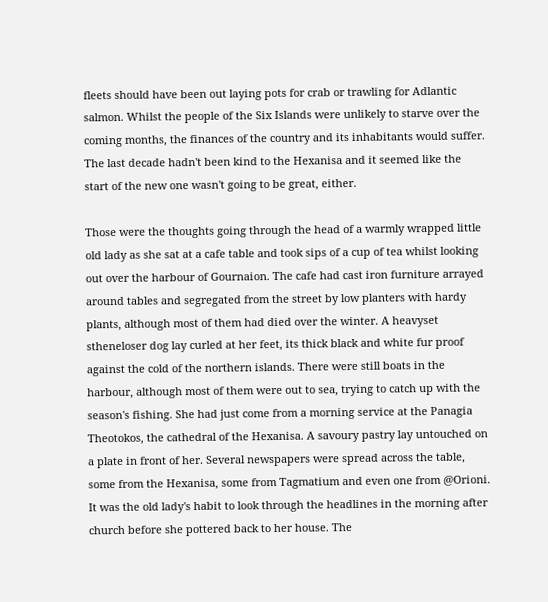fleets should have been out laying pots for crab or trawling for Adlantic salmon. Whilst the people of the Six Islands were unlikely to starve over the coming months, the finances of the country and its inhabitants would suffer. The last decade hadn't been kind to the Hexanisa and it seemed like the start of the new one wasn't going to be great, either.

Those were the thoughts going through the head of a warmly wrapped little old lady as she sat at a cafe table and took sips of a cup of tea whilst looking out over the harbour of Gournaion. The cafe had cast iron furniture arrayed around tables and segregated from the street by low planters with hardy plants, although most of them had died over the winter. A heavyset stheneloser dog lay curled at her feet, its thick black and white fur proof against the cold of the northern islands. There were still boats in the harbour, although most of them were out to sea, trying to catch up with the season's fishing. She had just come from a morning service at the Panagia Theotokos, the cathedral of the Hexanisa. A savoury pastry lay untouched on a plate in front of her. Several newspapers were spread across the table, some from the Hexanisa, some from Tagmatium and even one from @Orioni. It was the old lady's habit to look through the headlines in the morning after church before she pottered back to her house. The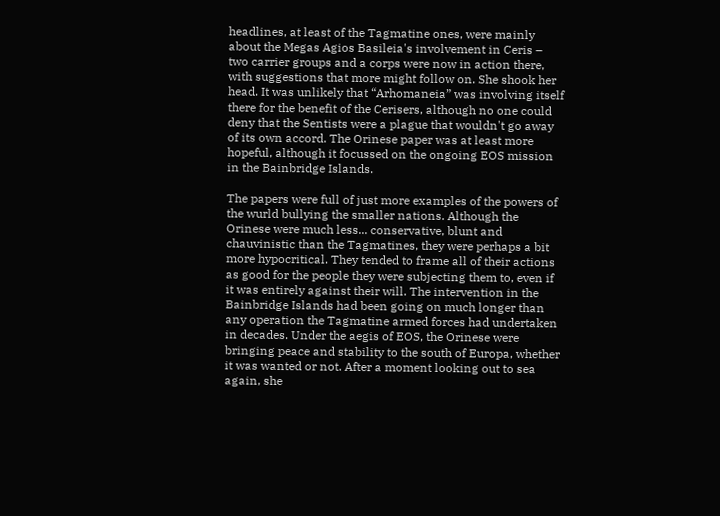headlines, at least of the Tagmatine ones, were mainly about the Megas Agios Basileia's involvement in Ceris – two carrier groups and a corps were now in action there, with suggestions that more might follow on. She shook her head. It was unlikely that “Arhomaneia” was involving itself there for the benefit of the Cerisers, although no one could deny that the Sentists were a plague that wouldn't go away of its own accord. The Orinese paper was at least more hopeful, although it focussed on the ongoing EOS mission in the Bainbridge Islands.

The papers were full of just more examples of the powers of the wurld bullying the smaller nations. Although the Orinese were much less... conservative, blunt and chauvinistic than the Tagmatines, they were perhaps a bit more hypocritical. They tended to frame all of their actions as good for the people they were subjecting them to, even if it was entirely against their will. The intervention in the Bainbridge Islands had been going on much longer than any operation the Tagmatine armed forces had undertaken in decades. Under the aegis of EOS, the Orinese were bringing peace and stability to the south of Europa, whether it was wanted or not. After a moment looking out to sea again, she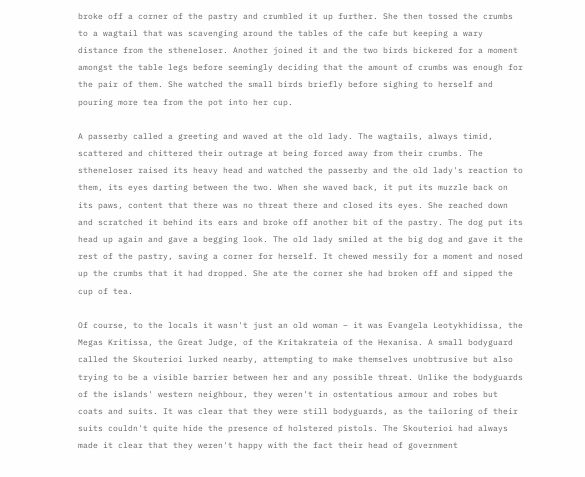broke off a corner of the pastry and crumbled it up further. She then tossed the crumbs to a wagtail that was scavenging around the tables of the cafe but keeping a wary distance from the stheneloser. Another joined it and the two birds bickered for a moment amongst the table legs before seemingly deciding that the amount of crumbs was enough for the pair of them. She watched the small birds briefly before sighing to herself and pouring more tea from the pot into her cup.

A passerby called a greeting and waved at the old lady. The wagtails, always timid, scattered and chittered their outrage at being forced away from their crumbs. The stheneloser raised its heavy head and watched the passerby and the old lady's reaction to them, its eyes darting between the two. When she waved back, it put its muzzle back on its paws, content that there was no threat there and closed its eyes. She reached down and scratched it behind its ears and broke off another bit of the pastry. The dog put its head up again and gave a begging look. The old lady smiled at the big dog and gave it the rest of the pastry, saving a corner for herself. It chewed messily for a moment and nosed up the crumbs that it had dropped. She ate the corner she had broken off and sipped the cup of tea.

Of course, to the locals it wasn't just an old woman – it was Evangela Leotykhidissa, the Megas Kritissa, the Great Judge, of the Kritakrateia of the Hexanisa. A small bodyguard called the Skouterioi lurked nearby, attempting to make themselves unobtrusive but also trying to be a visible barrier between her and any possible threat. Unlike the bodyguards of the islands' western neighbour, they weren't in ostentatious armour and robes but coats and suits. It was clear that they were still bodyguards, as the tailoring of their suits couldn't quite hide the presence of holstered pistols. The Skouterioi had always made it clear that they weren't happy with the fact their head of government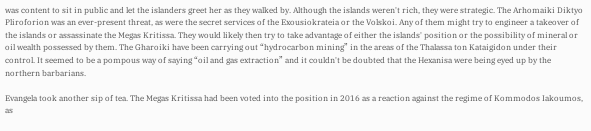was content to sit in public and let the islanders greet her as they walked by. Although the islands weren't rich, they were strategic. The Arhomaiki Diktyo Pliroforion was an ever-present threat, as were the secret services of the Exousiokrateia or the Volskoi. Any of them might try to engineer a takeover of the islands or assassinate the Megas Kritissa. They would likely then try to take advantage of either the islands' position or the possibility of mineral or oil wealth possessed by them. The Gharoiki have been carrying out “hydrocarbon mining” in the areas of the Thalassa ton Kataigidon under their control. It seemed to be a pompous way of saying “oil and gas extraction” and it couldn't be doubted that the Hexanisa were being eyed up by the northern barbarians.

Evangela took another sip of tea. The Megas Kritissa had been voted into the position in 2016 as a reaction against the regime of Kommodos Iakoumos, as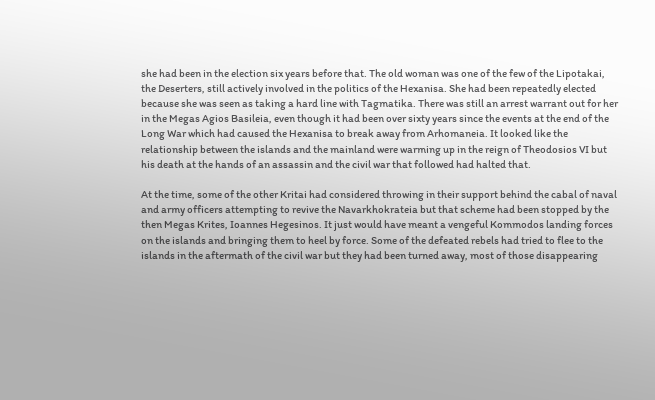she had been in the election six years before that. The old woman was one of the few of the Lipotakai, the Deserters, still actively involved in the politics of the Hexanisa. She had been repeatedly elected because she was seen as taking a hard line with Tagmatika. There was still an arrest warrant out for her in the Megas Agios Basileia, even though it had been over sixty years since the events at the end of the Long War which had caused the Hexanisa to break away from Arhomaneia. It looked like the relationship between the islands and the mainland were warming up in the reign of Theodosios VI but his death at the hands of an assassin and the civil war that followed had halted that.

At the time, some of the other Kritai had considered throwing in their support behind the cabal of naval and army officers attempting to revive the Navarkhokrateia but that scheme had been stopped by the then Megas Krites, Ioannes Hegesinos. It just would have meant a vengeful Kommodos landing forces on the islands and bringing them to heel by force. Some of the defeated rebels had tried to flee to the islands in the aftermath of the civil war but they had been turned away, most of those disappearing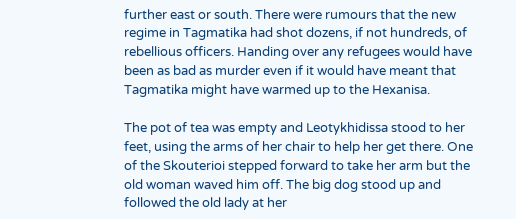further east or south. There were rumours that the new regime in Tagmatika had shot dozens, if not hundreds, of rebellious officers. Handing over any refugees would have been as bad as murder even if it would have meant that Tagmatika might have warmed up to the Hexanisa.

The pot of tea was empty and Leotykhidissa stood to her feet, using the arms of her chair to help her get there. One of the Skouterioi stepped forward to take her arm but the old woman waved him off. The big dog stood up and followed the old lady at her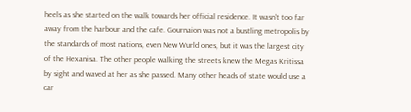heels as she started on the walk towards her official residence. It wasn't too far away from the harbour and the cafe. Gournaion was not a bustling metropolis by the standards of most nations, even New Wurld ones, but it was the largest city of the Hexanisa. The other people walking the streets knew the Megas Kritissa by sight and waved at her as she passed. Many other heads of state would use a car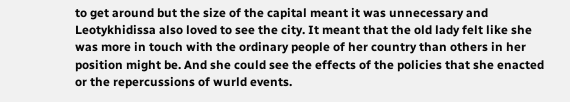to get around but the size of the capital meant it was unnecessary and Leotykhidissa also loved to see the city. It meant that the old lady felt like she was more in touch with the ordinary people of her country than others in her position might be. And she could see the effects of the policies that she enacted or the repercussions of wurld events.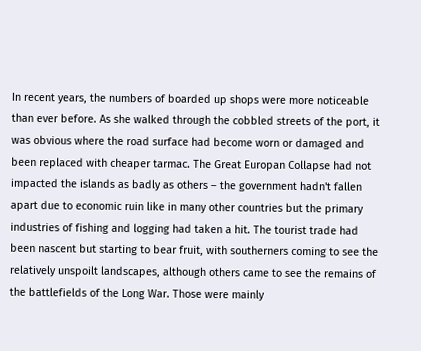In recent years, the numbers of boarded up shops were more noticeable than ever before. As she walked through the cobbled streets of the port, it was obvious where the road surface had become worn or damaged and been replaced with cheaper tarmac. The Great Europan Collapse had not impacted the islands as badly as others – the government hadn't fallen apart due to economic ruin like in many other countries but the primary industries of fishing and logging had taken a hit. The tourist trade had been nascent but starting to bear fruit, with southerners coming to see the relatively unspoilt landscapes, although others came to see the remains of the battlefields of the Long War. Those were mainly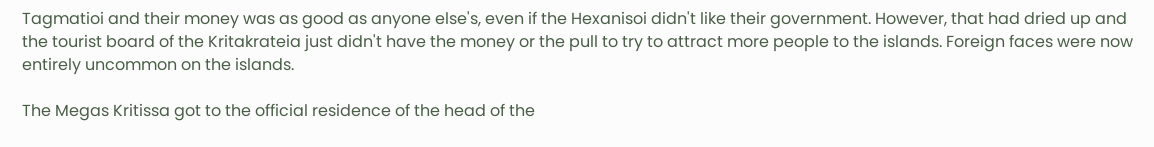Tagmatioi and their money was as good as anyone else's, even if the Hexanisoi didn't like their government. However, that had dried up and the tourist board of the Kritakrateia just didn't have the money or the pull to try to attract more people to the islands. Foreign faces were now entirely uncommon on the islands.

The Megas Kritissa got to the official residence of the head of the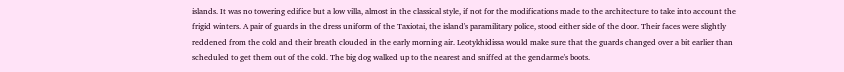islands. It was no towering edifice but a low villa, almost in the classical style, if not for the modifications made to the architecture to take into account the frigid winters. A pair of guards in the dress uniform of the Taxiotai, the island's paramilitary police, stood either side of the door. Their faces were slightly reddened from the cold and their breath clouded in the early morning air. Leotykhidissa would make sure that the guards changed over a bit earlier than scheduled to get them out of the cold. The big dog walked up to the nearest and sniffed at the gendarme's boots.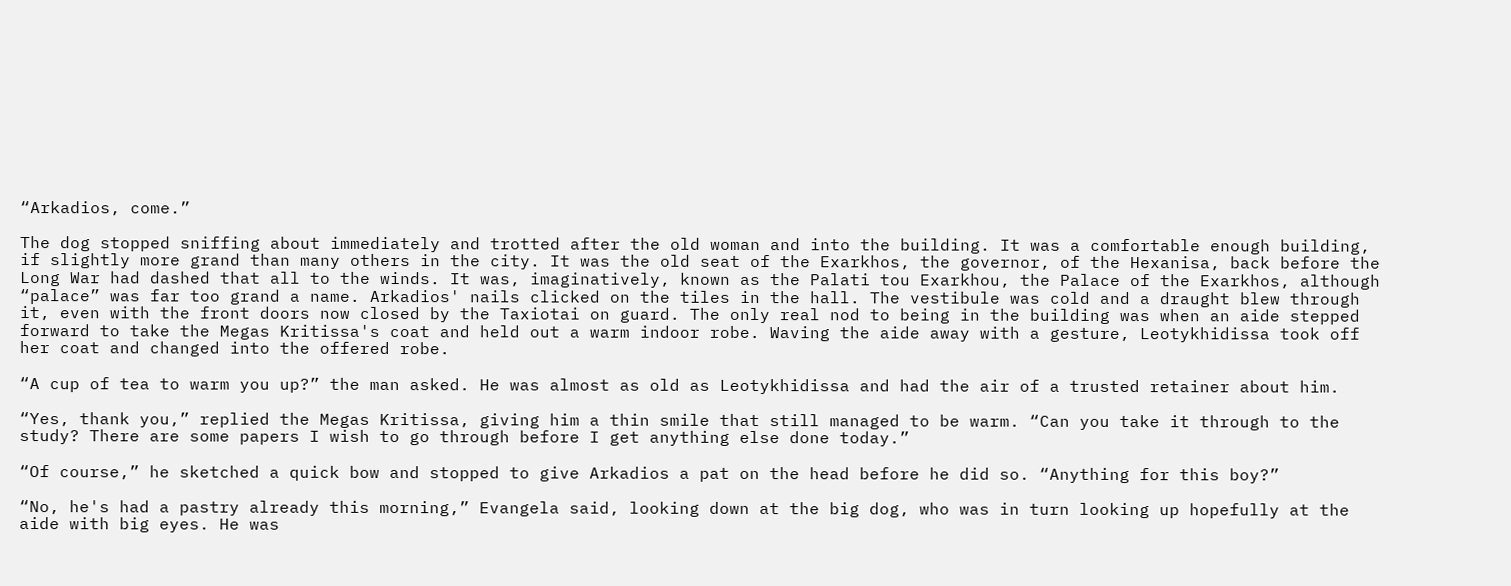“Arkadios, come.”

The dog stopped sniffing about immediately and trotted after the old woman and into the building. It was a comfortable enough building, if slightly more grand than many others in the city. It was the old seat of the Exarkhos, the governor, of the Hexanisa, back before the Long War had dashed that all to the winds. It was, imaginatively, known as the Palati tou Exarkhou, the Palace of the Exarkhos, although “palace” was far too grand a name. Arkadios' nails clicked on the tiles in the hall. The vestibule was cold and a draught blew through it, even with the front doors now closed by the Taxiotai on guard. The only real nod to being in the building was when an aide stepped forward to take the Megas Kritissa's coat and held out a warm indoor robe. Waving the aide away with a gesture, Leotykhidissa took off her coat and changed into the offered robe.

“A cup of tea to warm you up?” the man asked. He was almost as old as Leotykhidissa and had the air of a trusted retainer about him.

“Yes, thank you,” replied the Megas Kritissa, giving him a thin smile that still managed to be warm. “Can you take it through to the study? There are some papers I wish to go through before I get anything else done today.”

“Of course,” he sketched a quick bow and stopped to give Arkadios a pat on the head before he did so. “Anything for this boy?”

“No, he's had a pastry already this morning,” Evangela said, looking down at the big dog, who was in turn looking up hopefully at the aide with big eyes. He was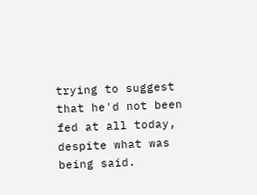trying to suggest that he'd not been fed at all today, despite what was being said.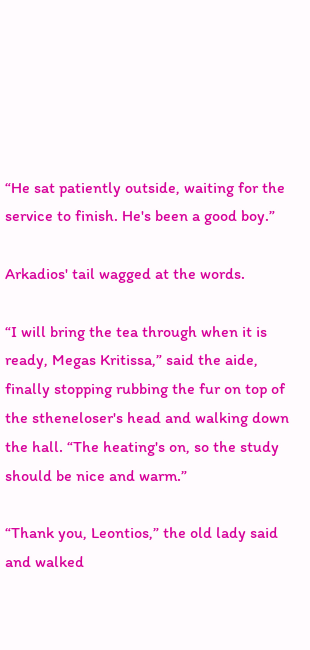“He sat patiently outside, waiting for the service to finish. He's been a good boy.”

Arkadios' tail wagged at the words.

“I will bring the tea through when it is ready, Megas Kritissa,” said the aide, finally stopping rubbing the fur on top of the stheneloser's head and walking down the hall. “The heating's on, so the study should be nice and warm.”

“Thank you, Leontios,” the old lady said and walked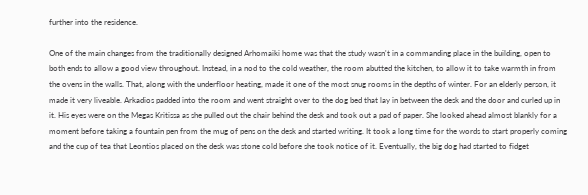further into the residence.

One of the main changes from the traditionally designed Arhomaiki home was that the study wasn't in a commanding place in the building, open to both ends to allow a good view throughout. Instead, in a nod to the cold weather, the room abutted the kitchen, to allow it to take warmth in from the ovens in the walls. That, along with the underfloor heating, made it one of the most snug rooms in the depths of winter. For an elderly person, it made it very liveable. Arkadios padded into the room and went straight over to the dog bed that lay in between the desk and the door and curled up in it. His eyes were on the Megas Kritissa as she pulled out the chair behind the desk and took out a pad of paper. She looked ahead almost blankly for a moment before taking a fountain pen from the mug of pens on the desk and started writing. It took a long time for the words to start properly coming and the cup of tea that Leontios placed on the desk was stone cold before she took notice of it. Eventually, the big dog had started to fidget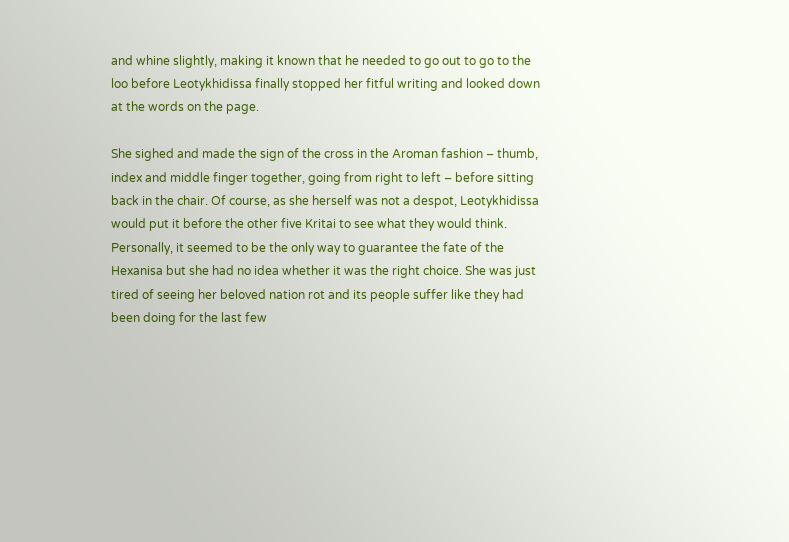and whine slightly, making it known that he needed to go out to go to the loo before Leotykhidissa finally stopped her fitful writing and looked down at the words on the page.

She sighed and made the sign of the cross in the Aroman fashion – thumb, index and middle finger together, going from right to left – before sitting back in the chair. Of course, as she herself was not a despot, Leotykhidissa would put it before the other five Kritai to see what they would think. Personally, it seemed to be the only way to guarantee the fate of the Hexanisa but she had no idea whether it was the right choice. She was just tired of seeing her beloved nation rot and its people suffer like they had been doing for the last few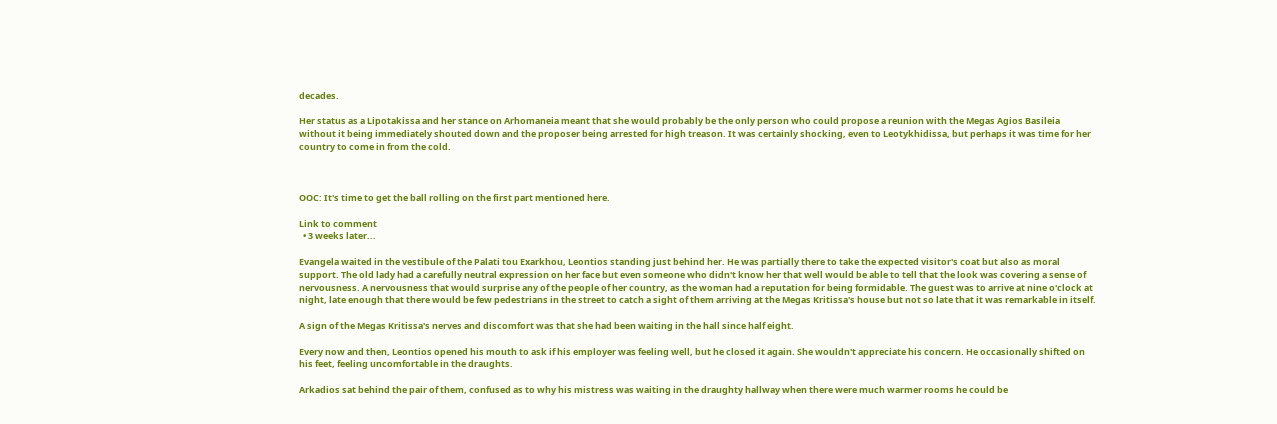decades.

Her status as a Lipotakissa and her stance on Arhomaneia meant that she would probably be the only person who could propose a reunion with the Megas Agios Basileia without it being immediately shouted down and the proposer being arrested for high treason. It was certainly shocking, even to Leotykhidissa, but perhaps it was time for her country to come in from the cold.



OOC: It's time to get the ball rolling on the first part mentioned here.

Link to comment
  • 3 weeks later...

Evangela waited in the vestibule of the Palati tou Exarkhou, Leontios standing just behind her. He was partially there to take the expected visitor's coat but also as moral support. The old lady had a carefully neutral expression on her face but even someone who didn't know her that well would be able to tell that the look was covering a sense of nervousness. A nervousness that would surprise any of the people of her country, as the woman had a reputation for being formidable. The guest was to arrive at nine o'clock at night, late enough that there would be few pedestrians in the street to catch a sight of them arriving at the Megas Kritissa's house but not so late that it was remarkable in itself.

A sign of the Megas Kritissa's nerves and discomfort was that she had been waiting in the hall since half eight.

Every now and then, Leontios opened his mouth to ask if his employer was feeling well, but he closed it again. She wouldn't appreciate his concern. He occasionally shifted on his feet, feeling uncomfortable in the draughts.

Arkadios sat behind the pair of them, confused as to why his mistress was waiting in the draughty hallway when there were much warmer rooms he could be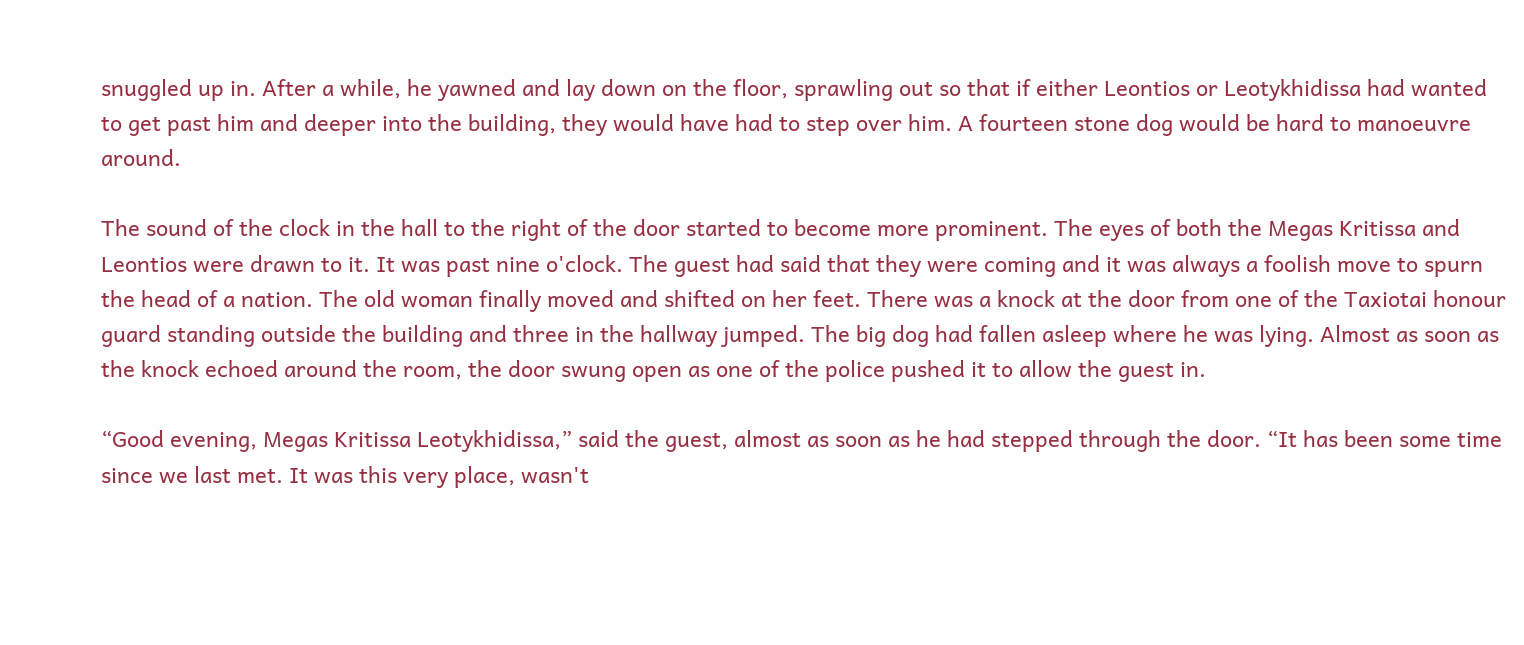snuggled up in. After a while, he yawned and lay down on the floor, sprawling out so that if either Leontios or Leotykhidissa had wanted to get past him and deeper into the building, they would have had to step over him. A fourteen stone dog would be hard to manoeuvre around.

The sound of the clock in the hall to the right of the door started to become more prominent. The eyes of both the Megas Kritissa and Leontios were drawn to it. It was past nine o'clock. The guest had said that they were coming and it was always a foolish move to spurn the head of a nation. The old woman finally moved and shifted on her feet. There was a knock at the door from one of the Taxiotai honour guard standing outside the building and three in the hallway jumped. The big dog had fallen asleep where he was lying. Almost as soon as the knock echoed around the room, the door swung open as one of the police pushed it to allow the guest in.

“Good evening, Megas Kritissa Leotykhidissa,” said the guest, almost as soon as he had stepped through the door. “It has been some time since we last met. It was this very place, wasn't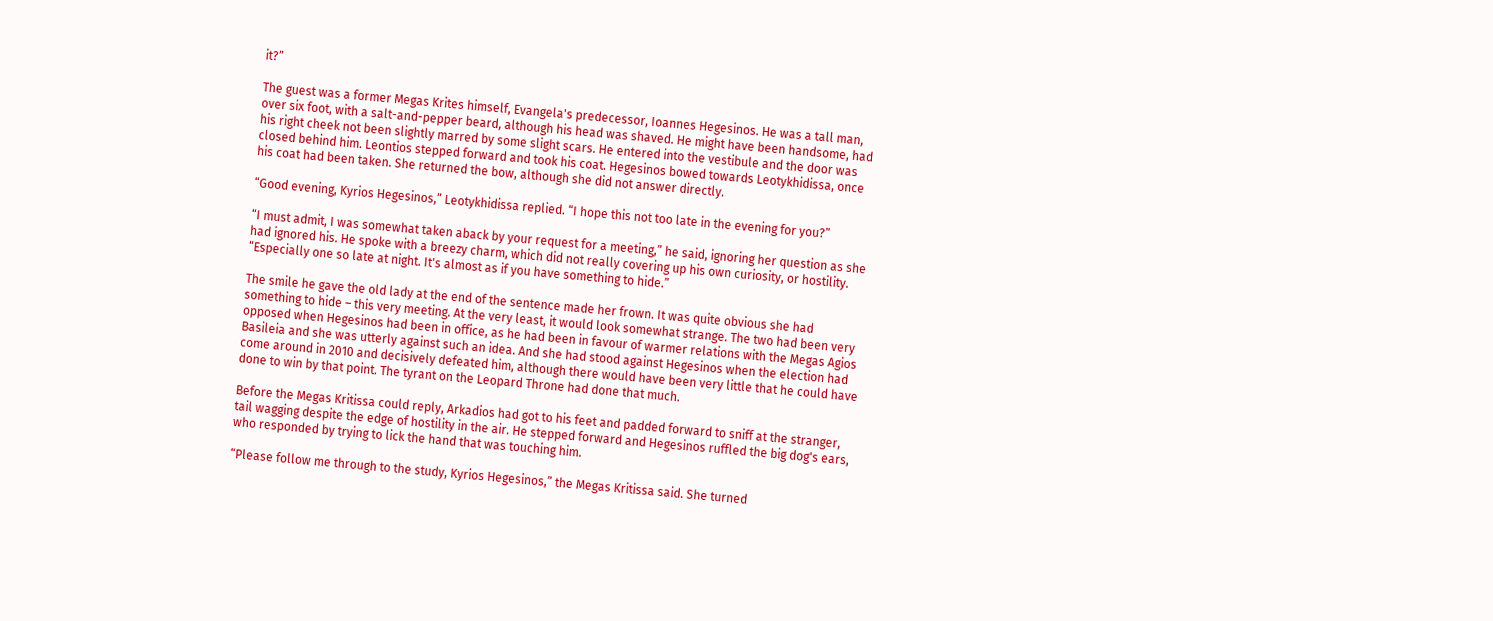it?”

The guest was a former Megas Krites himself, Evangela's predecessor, Ioannes Hegesinos. He was a tall man, over six foot, with a salt-and-pepper beard, although his head was shaved. He might have been handsome, had his right cheek not been slightly marred by some slight scars. He entered into the vestibule and the door was closed behind him. Leontios stepped forward and took his coat. Hegesinos bowed towards Leotykhidissa, once his coat had been taken. She returned the bow, although she did not answer directly.

“Good evening, Kyrios Hegesinos,” Leotykhidissa replied. “I hope this not too late in the evening for you?”

“I must admit, I was somewhat taken aback by your request for a meeting,” he said, ignoring her question as she had ignored his. He spoke with a breezy charm, which did not really covering up his own curiosity, or hostility. “Especially one so late at night. It's almost as if you have something to hide.”

The smile he gave the old lady at the end of the sentence made her frown. It was quite obvious she had something to hide – this very meeting. At the very least, it would look somewhat strange. The two had been very opposed when Hegesinos had been in office, as he had been in favour of warmer relations with the Megas Agios Basileia and she was utterly against such an idea. And she had stood against Hegesinos when the election had come around in 2010 and decisively defeated him, although there would have been very little that he could have done to win by that point. The tyrant on the Leopard Throne had done that much.

Before the Megas Kritissa could reply, Arkadios had got to his feet and padded forward to sniff at the stranger, tail wagging despite the edge of hostility in the air. He stepped forward and Hegesinos ruffled the big dog's ears, who responded by trying to lick the hand that was touching him.

“Please follow me through to the study, Kyrios Hegesinos,” the Megas Kritissa said. She turned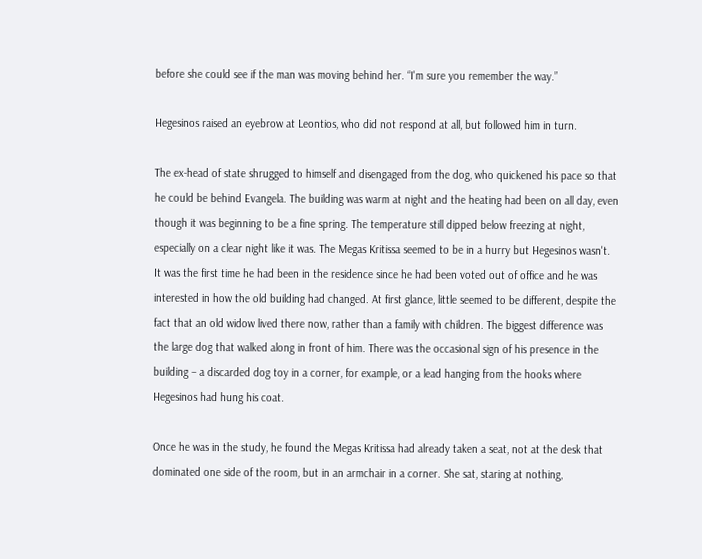before she could see if the man was moving behind her. “I'm sure you remember the way.”

Hegesinos raised an eyebrow at Leontios, who did not respond at all, but followed him in turn.

The ex-head of state shrugged to himself and disengaged from the dog, who quickened his pace so that he could be behind Evangela. The building was warm at night and the heating had been on all day, even though it was beginning to be a fine spring. The temperature still dipped below freezing at night, especially on a clear night like it was. The Megas Kritissa seemed to be in a hurry but Hegesinos wasn't. It was the first time he had been in the residence since he had been voted out of office and he was interested in how the old building had changed. At first glance, little seemed to be different, despite the fact that an old widow lived there now, rather than a family with children. The biggest difference was the large dog that walked along in front of him. There was the occasional sign of his presence in the building – a discarded dog toy in a corner, for example, or a lead hanging from the hooks where Hegesinos had hung his coat.

Once he was in the study, he found the Megas Kritissa had already taken a seat, not at the desk that dominated one side of the room, but in an armchair in a corner. She sat, staring at nothing,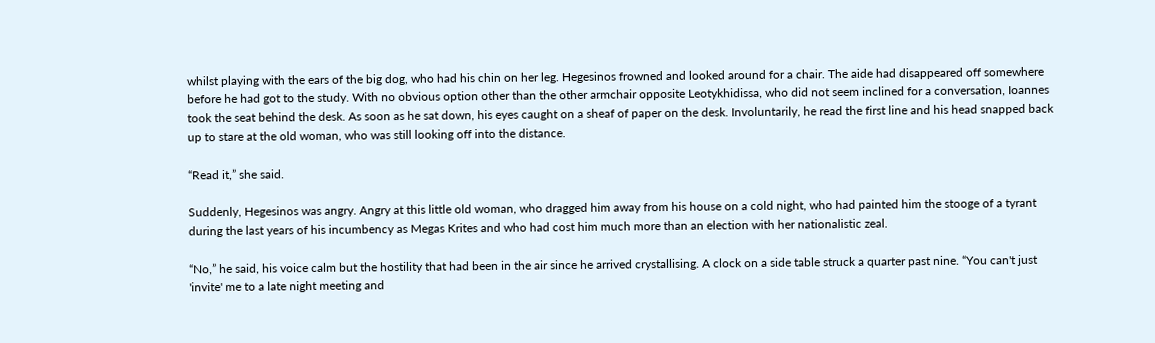whilst playing with the ears of the big dog, who had his chin on her leg. Hegesinos frowned and looked around for a chair. The aide had disappeared off somewhere before he had got to the study. With no obvious option other than the other armchair opposite Leotykhidissa, who did not seem inclined for a conversation, Ioannes took the seat behind the desk. As soon as he sat down, his eyes caught on a sheaf of paper on the desk. Involuntarily, he read the first line and his head snapped back up to stare at the old woman, who was still looking off into the distance.

“Read it,” she said.

Suddenly, Hegesinos was angry. Angry at this little old woman, who dragged him away from his house on a cold night, who had painted him the stooge of a tyrant during the last years of his incumbency as Megas Krites and who had cost him much more than an election with her nationalistic zeal.

“No,” he said, his voice calm but the hostility that had been in the air since he arrived crystallising. A clock on a side table struck a quarter past nine. “You can't just 'invite' me to a late night meeting and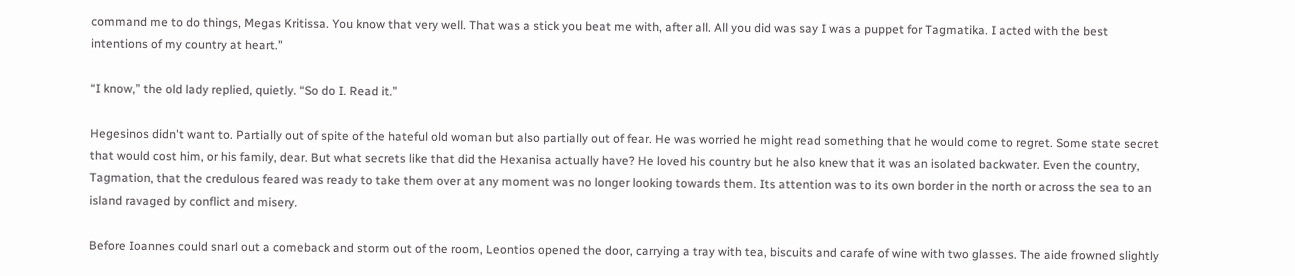command me to do things, Megas Kritissa. You know that very well. That was a stick you beat me with, after all. All you did was say I was a puppet for Tagmatika. I acted with the best intentions of my country at heart.”

“I know,” the old lady replied, quietly. “So do I. Read it.”

Hegesinos didn't want to. Partially out of spite of the hateful old woman but also partially out of fear. He was worried he might read something that he would come to regret. Some state secret that would cost him, or his family, dear. But what secrets like that did the Hexanisa actually have? He loved his country but he also knew that it was an isolated backwater. Even the country, Tagmation, that the credulous feared was ready to take them over at any moment was no longer looking towards them. Its attention was to its own border in the north or across the sea to an island ravaged by conflict and misery.

Before Ioannes could snarl out a comeback and storm out of the room, Leontios opened the door, carrying a tray with tea, biscuits and carafe of wine with two glasses. The aide frowned slightly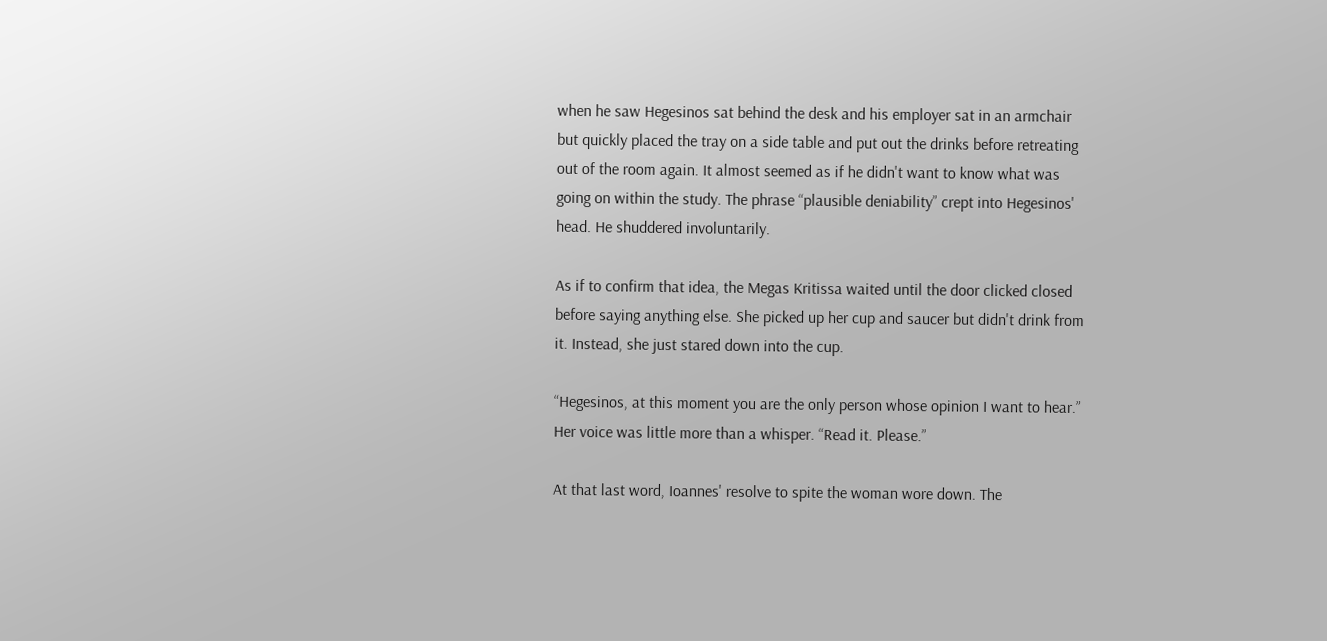when he saw Hegesinos sat behind the desk and his employer sat in an armchair but quickly placed the tray on a side table and put out the drinks before retreating out of the room again. It almost seemed as if he didn't want to know what was going on within the study. The phrase “plausible deniability” crept into Hegesinos' head. He shuddered involuntarily.

As if to confirm that idea, the Megas Kritissa waited until the door clicked closed before saying anything else. She picked up her cup and saucer but didn't drink from it. Instead, she just stared down into the cup.

“Hegesinos, at this moment you are the only person whose opinion I want to hear.” Her voice was little more than a whisper. “Read it. Please.”

At that last word, Ioannes' resolve to spite the woman wore down. The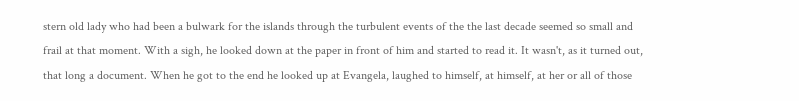stern old lady who had been a bulwark for the islands through the turbulent events of the the last decade seemed so small and frail at that moment. With a sigh, he looked down at the paper in front of him and started to read it. It wasn't, as it turned out, that long a document. When he got to the end he looked up at Evangela, laughed to himself, at himself, at her or all of those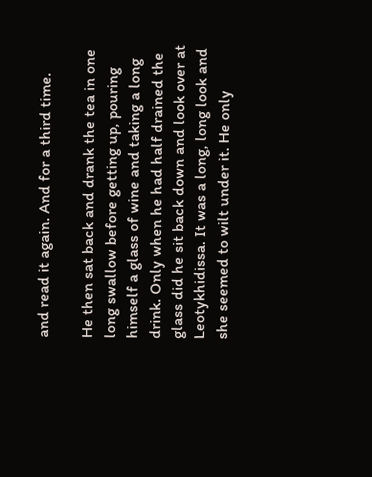and read it again. And for a third time.

He then sat back and drank the tea in one long swallow before getting up, pouring himself a glass of wine and taking a long drink. Only when he had half drained the glass did he sit back down and look over at Leotykhidissa. It was a long, long look and she seemed to wilt under it. He only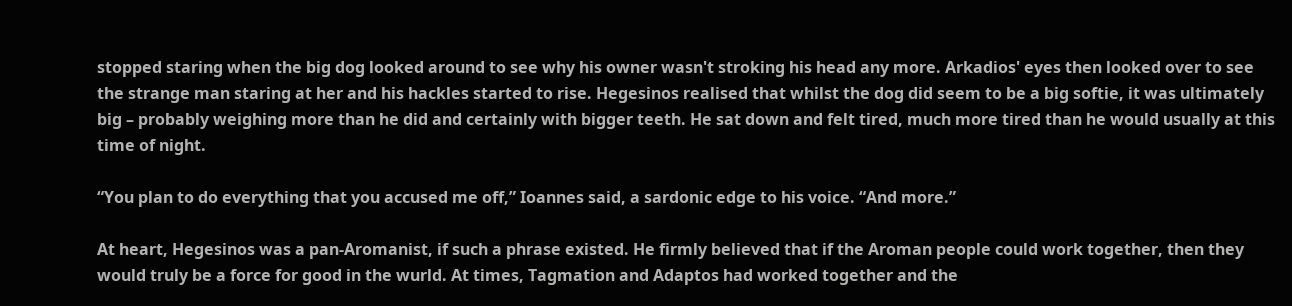stopped staring when the big dog looked around to see why his owner wasn't stroking his head any more. Arkadios' eyes then looked over to see the strange man staring at her and his hackles started to rise. Hegesinos realised that whilst the dog did seem to be a big softie, it was ultimately big – probably weighing more than he did and certainly with bigger teeth. He sat down and felt tired, much more tired than he would usually at this time of night.

“You plan to do everything that you accused me off,” Ioannes said, a sardonic edge to his voice. “And more.”

At heart, Hegesinos was a pan-Aromanist, if such a phrase existed. He firmly believed that if the Aroman people could work together, then they would truly be a force for good in the wurld. At times, Tagmation and Adaptos had worked together and the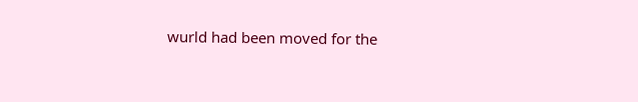wurld had been moved for the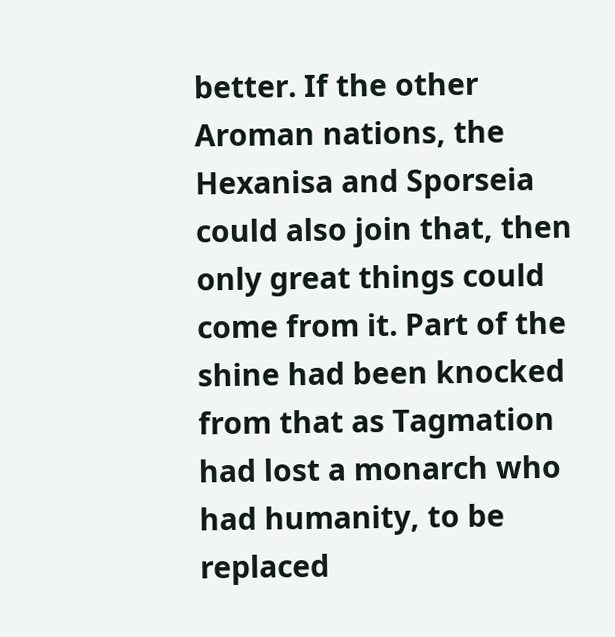better. If the other Aroman nations, the Hexanisa and Sporseia could also join that, then only great things could come from it. Part of the shine had been knocked from that as Tagmation had lost a monarch who had humanity, to be replaced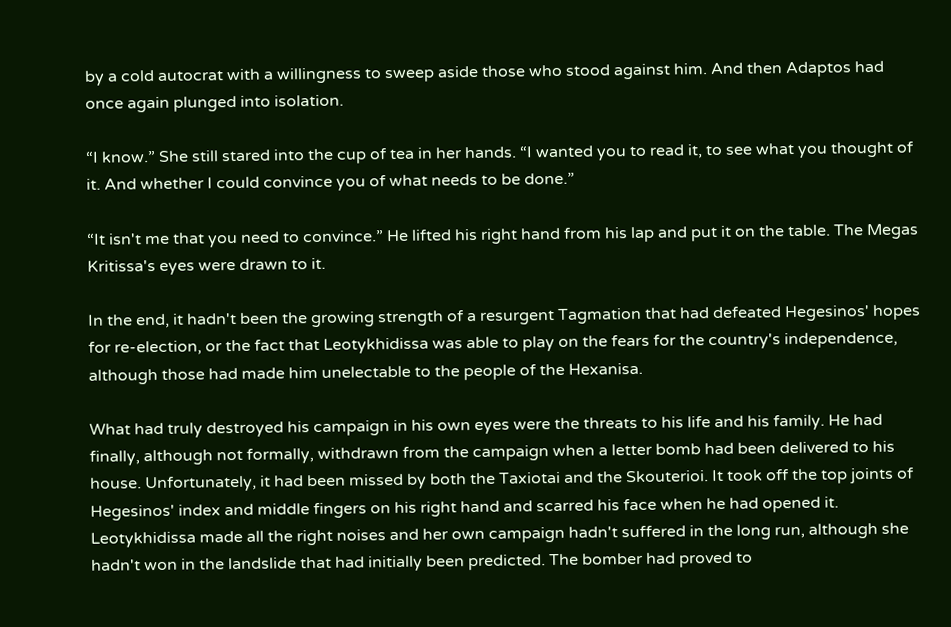by a cold autocrat with a willingness to sweep aside those who stood against him. And then Adaptos had once again plunged into isolation.

“I know.” She still stared into the cup of tea in her hands. “I wanted you to read it, to see what you thought of it. And whether I could convince you of what needs to be done.”

“It isn't me that you need to convince.” He lifted his right hand from his lap and put it on the table. The Megas Kritissa's eyes were drawn to it.

In the end, it hadn't been the growing strength of a resurgent Tagmation that had defeated Hegesinos' hopes for re-election, or the fact that Leotykhidissa was able to play on the fears for the country's independence, although those had made him unelectable to the people of the Hexanisa.

What had truly destroyed his campaign in his own eyes were the threats to his life and his family. He had finally, although not formally, withdrawn from the campaign when a letter bomb had been delivered to his house. Unfortunately, it had been missed by both the Taxiotai and the Skouterioi. It took off the top joints of Hegesinos' index and middle fingers on his right hand and scarred his face when he had opened it. Leotykhidissa made all the right noises and her own campaign hadn't suffered in the long run, although she hadn't won in the landslide that had initially been predicted. The bomber had proved to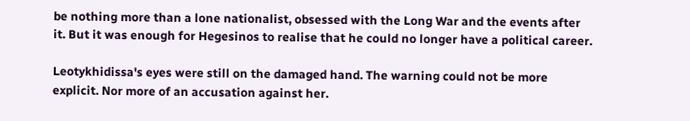be nothing more than a lone nationalist, obsessed with the Long War and the events after it. But it was enough for Hegesinos to realise that he could no longer have a political career.

Leotykhidissa's eyes were still on the damaged hand. The warning could not be more explicit. Nor more of an accusation against her.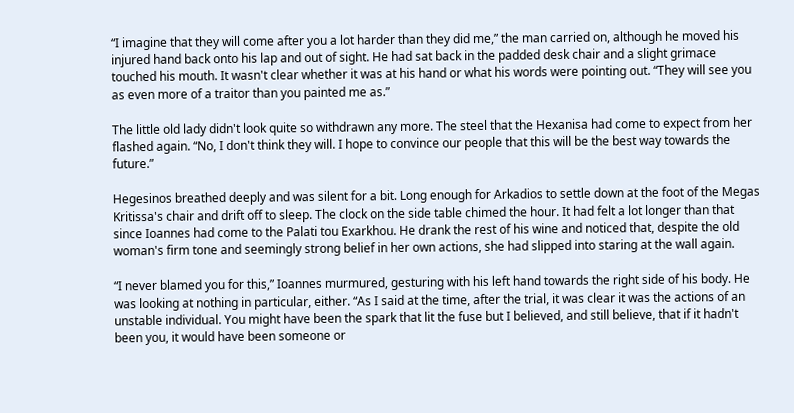“I imagine that they will come after you a lot harder than they did me,” the man carried on, although he moved his injured hand back onto his lap and out of sight. He had sat back in the padded desk chair and a slight grimace touched his mouth. It wasn't clear whether it was at his hand or what his words were pointing out. “They will see you as even more of a traitor than you painted me as.”

The little old lady didn't look quite so withdrawn any more. The steel that the Hexanisa had come to expect from her flashed again. “No, I don't think they will. I hope to convince our people that this will be the best way towards the future.”

Hegesinos breathed deeply and was silent for a bit. Long enough for Arkadios to settle down at the foot of the Megas Kritissa's chair and drift off to sleep. The clock on the side table chimed the hour. It had felt a lot longer than that since Ioannes had come to the Palati tou Exarkhou. He drank the rest of his wine and noticed that, despite the old woman's firm tone and seemingly strong belief in her own actions, she had slipped into staring at the wall again.

“I never blamed you for this,” Ioannes murmured, gesturing with his left hand towards the right side of his body. He was looking at nothing in particular, either. “As I said at the time, after the trial, it was clear it was the actions of an unstable individual. You might have been the spark that lit the fuse but I believed, and still believe, that if it hadn't been you, it would have been someone or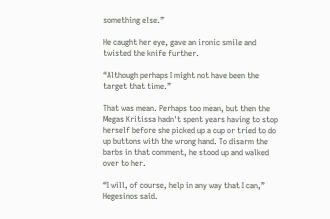something else.”

He caught her eye, gave an ironic smile and twisted the knife further.

“Although perhaps I might not have been the target that time.”

That was mean. Perhaps too mean, but then the Megas Kritissa hadn't spent years having to stop herself before she picked up a cup or tried to do up buttons with the wrong hand. To disarm the barbs in that comment, he stood up and walked over to her.

“I will, of course, help in any way that I can,” Hegesinos said.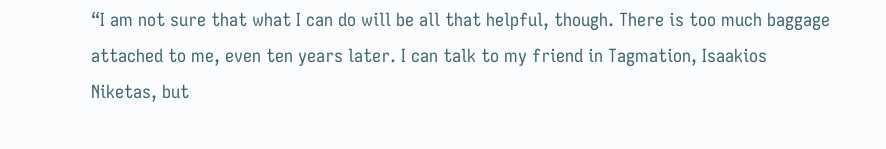“I am not sure that what I can do will be all that helpful, though. There is too much baggage attached to me, even ten years later. I can talk to my friend in Tagmation, Isaakios Niketas, but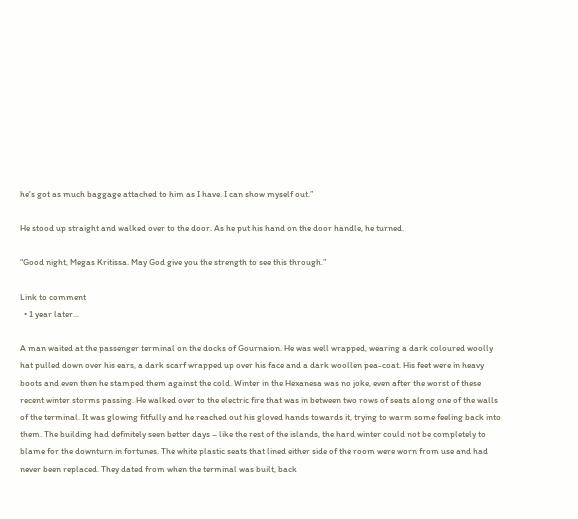he's got as much baggage attached to him as I have. I can show myself out.”

He stood up straight and walked over to the door. As he put his hand on the door handle, he turned.

“Good night, Megas Kritissa. May God give you the strength to see this through.”

Link to comment
  • 1 year later...

A man waited at the passenger terminal on the docks of Gournaion. He was well wrapped, wearing a dark coloured woolly hat pulled down over his ears, a dark scarf wrapped up over his face and a dark woollen pea-coat. His feet were in heavy boots and even then he stamped them against the cold. Winter in the Hexanesa was no joke, even after the worst of these recent winter storms passing. He walked over to the electric fire that was in between two rows of seats along one of the walls of the terminal. It was glowing fitfully and he reached out his gloved hands towards it, trying to warm some feeling back into them. The building had definitely seen better days – like the rest of the islands, the hard winter could not be completely to blame for the downturn in fortunes. The white plastic seats that lined either side of the room were worn from use and had never been replaced. They dated from when the terminal was built, back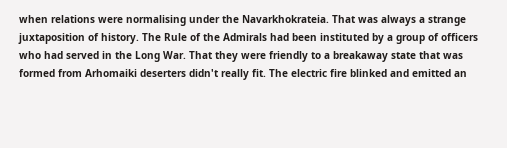when relations were normalising under the Navarkhokrateia. That was always a strange juxtaposition of history. The Rule of the Admirals had been instituted by a group of officers who had served in the Long War. That they were friendly to a breakaway state that was formed from Arhomaiki deserters didn't really fit. The electric fire blinked and emitted an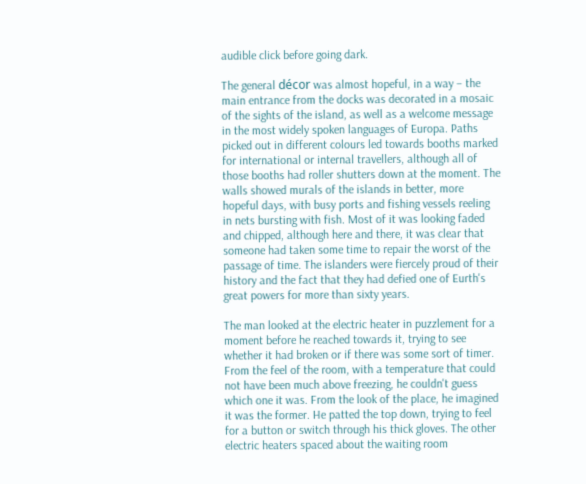audible click before going dark.

The general décor was almost hopeful, in a way – the main entrance from the docks was decorated in a mosaic of the sights of the island, as well as a welcome message in the most widely spoken languages of Europa. Paths picked out in different colours led towards booths marked for international or internal travellers, although all of those booths had roller shutters down at the moment. The walls showed murals of the islands in better, more hopeful days, with busy ports and fishing vessels reeling in nets bursting with fish. Most of it was looking faded and chipped, although here and there, it was clear that someone had taken some time to repair the worst of the passage of time. The islanders were fiercely proud of their history and the fact that they had defied one of Eurth's great powers for more than sixty years.

The man looked at the electric heater in puzzlement for a moment before he reached towards it, trying to see whether it had broken or if there was some sort of timer. From the feel of the room, with a temperature that could not have been much above freezing, he couldn't guess which one it was. From the look of the place, he imagined it was the former. He patted the top down, trying to feel for a button or switch through his thick gloves. The other electric heaters spaced about the waiting room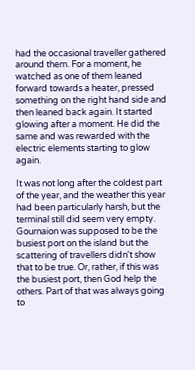had the occasional traveller gathered around them. For a moment, he watched as one of them leaned forward towards a heater, pressed something on the right hand side and then leaned back again. It started glowing after a moment. He did the same and was rewarded with the electric elements starting to glow again.

It was not long after the coldest part of the year, and the weather this year had been particularly harsh, but the terminal still did seem very empty. Gournaion was supposed to be the busiest port on the island but the scattering of travellers didn't show that to be true. Or, rather, if this was the busiest port, then God help the others. Part of that was always going to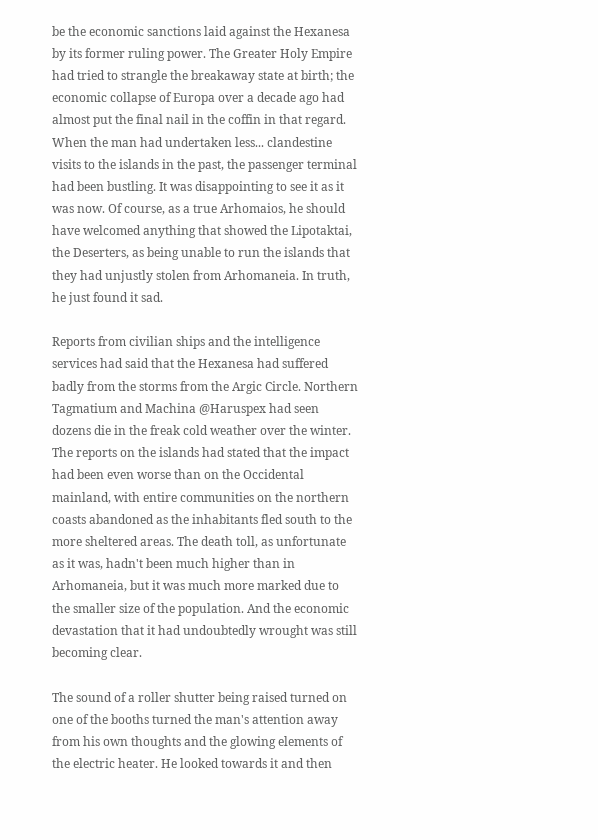be the economic sanctions laid against the Hexanesa by its former ruling power. The Greater Holy Empire had tried to strangle the breakaway state at birth; the economic collapse of Europa over a decade ago had almost put the final nail in the coffin in that regard. When the man had undertaken less... clandestine visits to the islands in the past, the passenger terminal had been bustling. It was disappointing to see it as it was now. Of course, as a true Arhomaios, he should have welcomed anything that showed the Lipotaktai, the Deserters, as being unable to run the islands that they had unjustly stolen from Arhomaneia. In truth, he just found it sad.

Reports from civilian ships and the intelligence services had said that the Hexanesa had suffered badly from the storms from the Argic Circle. Northern Tagmatium and Machina @Haruspex had seen dozens die in the freak cold weather over the winter. The reports on the islands had stated that the impact had been even worse than on the Occidental mainland, with entire communities on the northern coasts abandoned as the inhabitants fled south to the more sheltered areas. The death toll, as unfortunate as it was, hadn't been much higher than in Arhomaneia, but it was much more marked due to the smaller size of the population. And the economic devastation that it had undoubtedly wrought was still becoming clear.

The sound of a roller shutter being raised turned on one of the booths turned the man's attention away from his own thoughts and the glowing elements of the electric heater. He looked towards it and then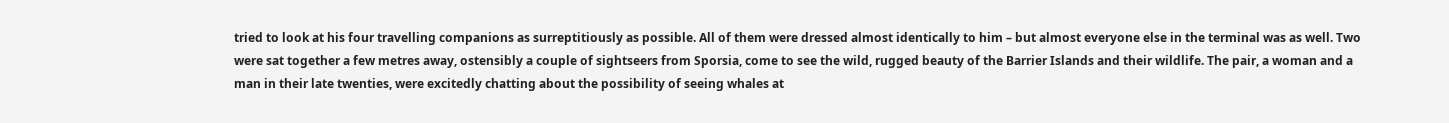tried to look at his four travelling companions as surreptitiously as possible. All of them were dressed almost identically to him – but almost everyone else in the terminal was as well. Two were sat together a few metres away, ostensibly a couple of sightseers from Sporsia, come to see the wild, rugged beauty of the Barrier Islands and their wildlife. The pair, a woman and a man in their late twenties, were excitedly chatting about the possibility of seeing whales at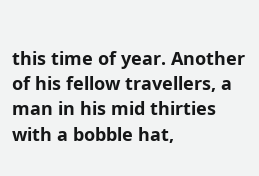this time of year. Another of his fellow travellers, a man in his mid thirties with a bobble hat,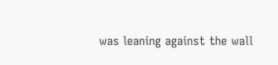was leaning against the wall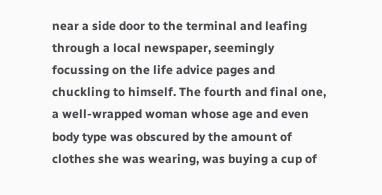near a side door to the terminal and leafing through a local newspaper, seemingly focussing on the life advice pages and chuckling to himself. The fourth and final one, a well-wrapped woman whose age and even body type was obscured by the amount of clothes she was wearing, was buying a cup of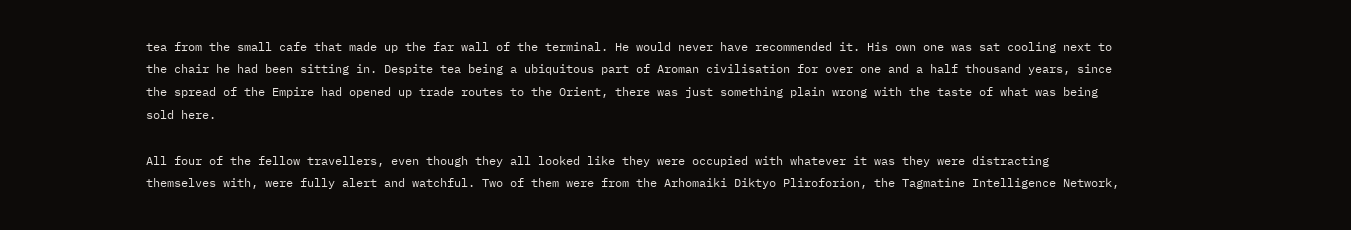tea from the small cafe that made up the far wall of the terminal. He would never have recommended it. His own one was sat cooling next to the chair he had been sitting in. Despite tea being a ubiquitous part of Aroman civilisation for over one and a half thousand years, since the spread of the Empire had opened up trade routes to the Orient, there was just something plain wrong with the taste of what was being sold here.

All four of the fellow travellers, even though they all looked like they were occupied with whatever it was they were distracting themselves with, were fully alert and watchful. Two of them were from the Arhomaiki Diktyo Pliroforion, the Tagmatine Intelligence Network,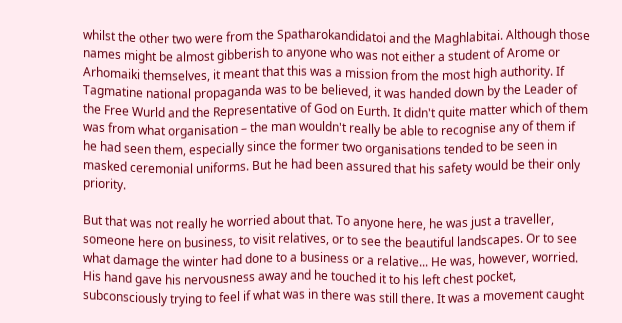whilst the other two were from the Spatharokandidatoi and the Maghlabitai. Although those names might be almost gibberish to anyone who was not either a student of Arome or Arhomaiki themselves, it meant that this was a mission from the most high authority. If Tagmatine national propaganda was to be believed, it was handed down by the Leader of the Free Wurld and the Representative of God on Eurth. It didn't quite matter which of them was from what organisation – the man wouldn't really be able to recognise any of them if he had seen them, especially since the former two organisations tended to be seen in masked ceremonial uniforms. But he had been assured that his safety would be their only priority.

But that was not really he worried about that. To anyone here, he was just a traveller, someone here on business, to visit relatives, or to see the beautiful landscapes. Or to see what damage the winter had done to a business or a relative... He was, however, worried. His hand gave his nervousness away and he touched it to his left chest pocket, subconsciously trying to feel if what was in there was still there. It was a movement caught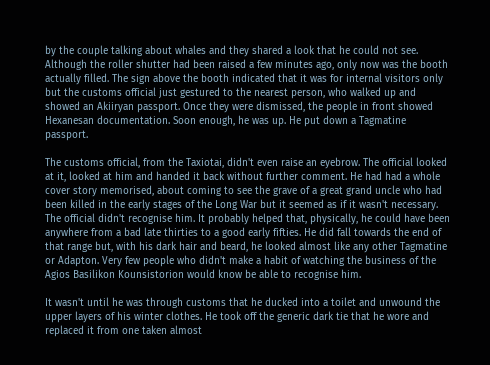by the couple talking about whales and they shared a look that he could not see. Although the roller shutter had been raised a few minutes ago, only now was the booth actually filled. The sign above the booth indicated that it was for internal visitors only but the customs official just gestured to the nearest person, who walked up and showed an Akiiryan passport. Once they were dismissed, the people in front showed Hexanesan documentation. Soon enough, he was up. He put down a Tagmatine passport.

The customs official, from the Taxiotai, didn't even raise an eyebrow. The official looked at it, looked at him and handed it back without further comment. He had had a whole cover story memorised, about coming to see the grave of a great grand uncle who had been killed in the early stages of the Long War but it seemed as if it wasn't necessary. The official didn't recognise him. It probably helped that, physically, he could have been anywhere from a bad late thirties to a good early fifties. He did fall towards the end of that range but, with his dark hair and beard, he looked almost like any other Tagmatine or Adapton. Very few people who didn't make a habit of watching the business of the Agios Basilikon Kounsistorion would know be able to recognise him.

It wasn't until he was through customs that he ducked into a toilet and unwound the upper layers of his winter clothes. He took off the generic dark tie that he wore and replaced it from one taken almost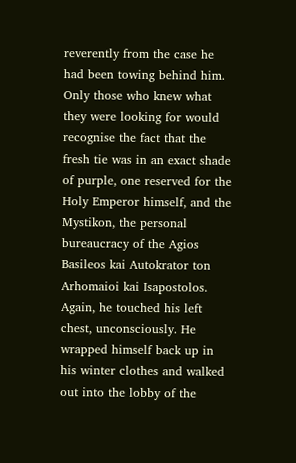reverently from the case he had been towing behind him. Only those who knew what they were looking for would recognise the fact that the fresh tie was in an exact shade of purple, one reserved for the Holy Emperor himself, and the Mystikon, the personal bureaucracy of the Agios Basileos kai Autokrator ton Arhomaioi kai Isapostolos. Again, he touched his left chest, unconsciously. He wrapped himself back up in his winter clothes and walked out into the lobby of the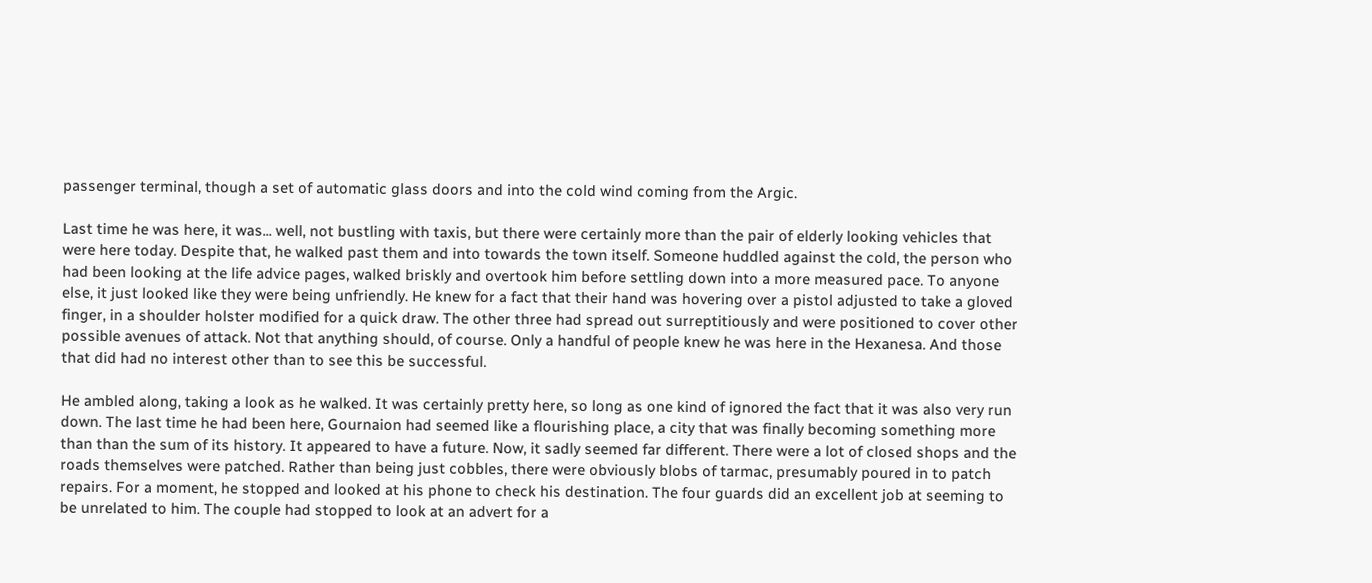passenger terminal, though a set of automatic glass doors and into the cold wind coming from the Argic.

Last time he was here, it was... well, not bustling with taxis, but there were certainly more than the pair of elderly looking vehicles that were here today. Despite that, he walked past them and into towards the town itself. Someone huddled against the cold, the person who had been looking at the life advice pages, walked briskly and overtook him before settling down into a more measured pace. To anyone else, it just looked like they were being unfriendly. He knew for a fact that their hand was hovering over a pistol adjusted to take a gloved finger, in a shoulder holster modified for a quick draw. The other three had spread out surreptitiously and were positioned to cover other possible avenues of attack. Not that anything should, of course. Only a handful of people knew he was here in the Hexanesa. And those that did had no interest other than to see this be successful.

He ambled along, taking a look as he walked. It was certainly pretty here, so long as one kind of ignored the fact that it was also very run down. The last time he had been here, Gournaion had seemed like a flourishing place, a city that was finally becoming something more than than the sum of its history. It appeared to have a future. Now, it sadly seemed far different. There were a lot of closed shops and the roads themselves were patched. Rather than being just cobbles, there were obviously blobs of tarmac, presumably poured in to patch repairs. For a moment, he stopped and looked at his phone to check his destination. The four guards did an excellent job at seeming to be unrelated to him. The couple had stopped to look at an advert for a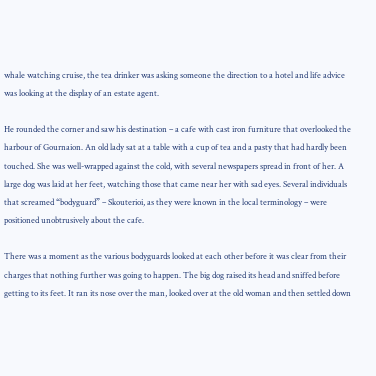whale watching cruise, the tea drinker was asking someone the direction to a hotel and life advice was looking at the display of an estate agent.

He rounded the corner and saw his destination – a cafe with cast iron furniture that overlooked the harbour of Gournaion. An old lady sat at a table with a cup of tea and a pasty that had hardly been touched. She was well-wrapped against the cold, with several newspapers spread in front of her. A large dog was laid at her feet, watching those that came near her with sad eyes. Several individuals that screamed “bodyguard” – Skouterioi, as they were known in the local terminology – were positioned unobtrusively about the cafe.

There was a moment as the various bodyguards looked at each other before it was clear from their charges that nothing further was going to happen. The big dog raised its head and sniffed before getting to its feet. It ran its nose over the man, looked over at the old woman and then settled down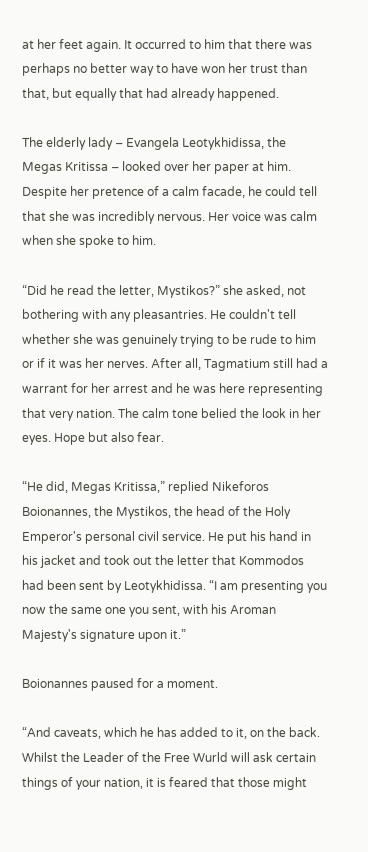at her feet again. It occurred to him that there was perhaps no better way to have won her trust than that, but equally that had already happened.

The elderly lady – Evangela Leotykhidissa, the Megas Kritissa – looked over her paper at him. Despite her pretence of a calm facade, he could tell that she was incredibly nervous. Her voice was calm when she spoke to him.

“Did he read the letter, Mystikos?” she asked, not bothering with any pleasantries. He couldn't tell whether she was genuinely trying to be rude to him or if it was her nerves. After all, Tagmatium still had a warrant for her arrest and he was here representing that very nation. The calm tone belied the look in her eyes. Hope but also fear.

“He did, Megas Kritissa,” replied Nikeforos Boionannes, the Mystikos, the head of the Holy Emperor's personal civil service. He put his hand in his jacket and took out the letter that Kommodos had been sent by Leotykhidissa. “I am presenting you now the same one you sent, with his Aroman Majesty's signature upon it.”

Boionannes paused for a moment.

“And caveats, which he has added to it, on the back. Whilst the Leader of the Free Wurld will ask certain things of your nation, it is feared that those might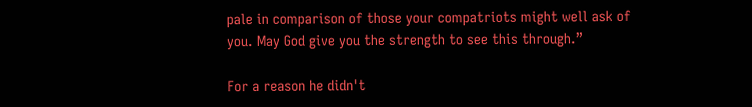pale in comparison of those your compatriots might well ask of you. May God give you the strength to see this through.”

For a reason he didn't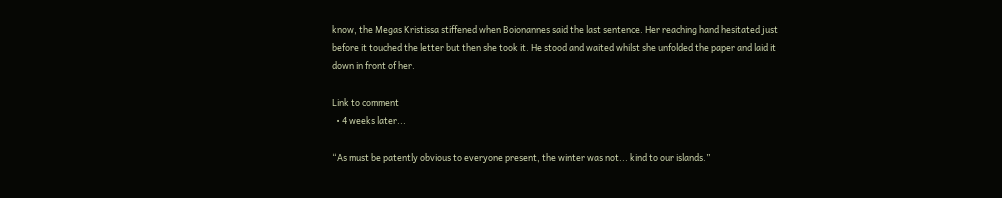know, the Megas Kristissa stiffened when Boionannes said the last sentence. Her reaching hand hesitated just before it touched the letter but then she took it. He stood and waited whilst she unfolded the paper and laid it down in front of her.

Link to comment
  • 4 weeks later...

“As must be patently obvious to everyone present, the winter was not... kind to our islands.”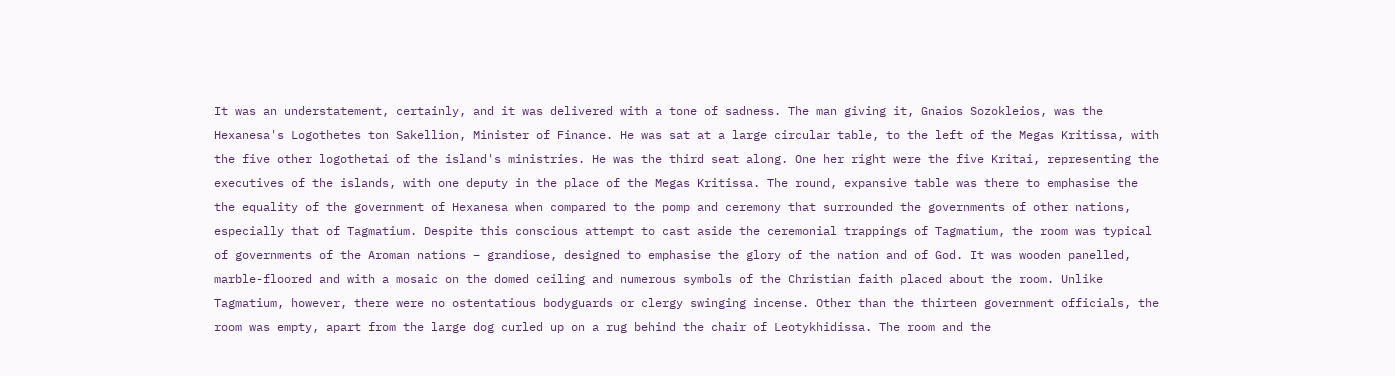It was an understatement, certainly, and it was delivered with a tone of sadness. The man giving it, Gnaios Sozokleios, was the Hexanesa's Logothetes ton Sakellion, Minister of Finance. He was sat at a large circular table, to the left of the Megas Kritissa, with the five other logothetai of the island's ministries. He was the third seat along. One her right were the five Kritai, representing the executives of the islands, with one deputy in the place of the Megas Kritissa. The round, expansive table was there to emphasise the the equality of the government of Hexanesa when compared to the pomp and ceremony that surrounded the governments of other nations, especially that of Tagmatium. Despite this conscious attempt to cast aside the ceremonial trappings of Tagmatium, the room was typical of governments of the Aroman nations – grandiose, designed to emphasise the glory of the nation and of God. It was wooden panelled, marble-floored and with a mosaic on the domed ceiling and numerous symbols of the Christian faith placed about the room. Unlike Tagmatium, however, there were no ostentatious bodyguards or clergy swinging incense. Other than the thirteen government officials, the room was empty, apart from the large dog curled up on a rug behind the chair of Leotykhidissa. The room and the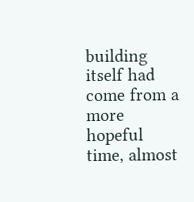building itself had come from a more hopeful time, almost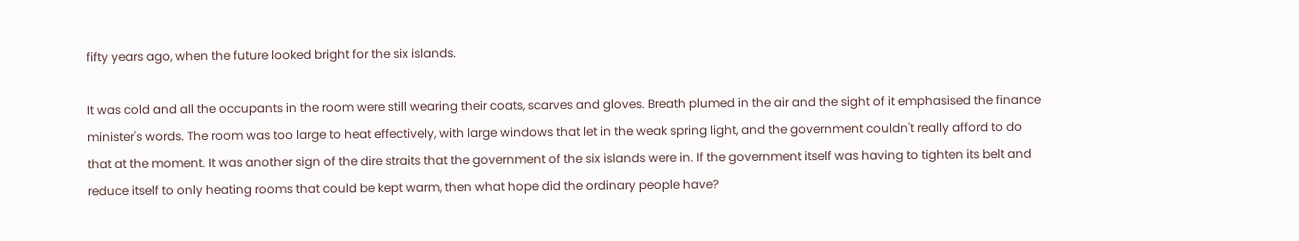fifty years ago, when the future looked bright for the six islands.

It was cold and all the occupants in the room were still wearing their coats, scarves and gloves. Breath plumed in the air and the sight of it emphasised the finance minister's words. The room was too large to heat effectively, with large windows that let in the weak spring light, and the government couldn't really afford to do that at the moment. It was another sign of the dire straits that the government of the six islands were in. If the government itself was having to tighten its belt and reduce itself to only heating rooms that could be kept warm, then what hope did the ordinary people have?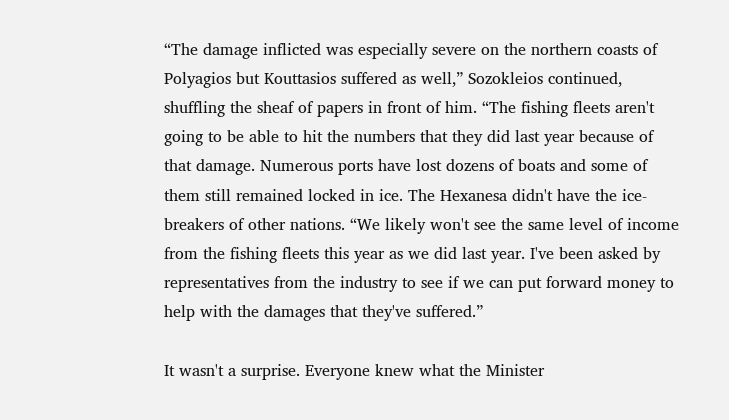“The damage inflicted was especially severe on the northern coasts of Polyagios but Kouttasios suffered as well,” Sozokleios continued, shuffling the sheaf of papers in front of him. “The fishing fleets aren't going to be able to hit the numbers that they did last year because of that damage. Numerous ports have lost dozens of boats and some of them still remained locked in ice. The Hexanesa didn't have the ice-breakers of other nations. “We likely won't see the same level of income from the fishing fleets this year as we did last year. I've been asked by representatives from the industry to see if we can put forward money to help with the damages that they've suffered.”

It wasn't a surprise. Everyone knew what the Minister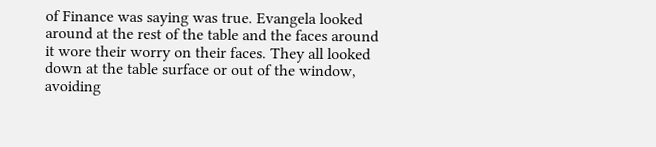of Finance was saying was true. Evangela looked around at the rest of the table and the faces around it wore their worry on their faces. They all looked down at the table surface or out of the window, avoiding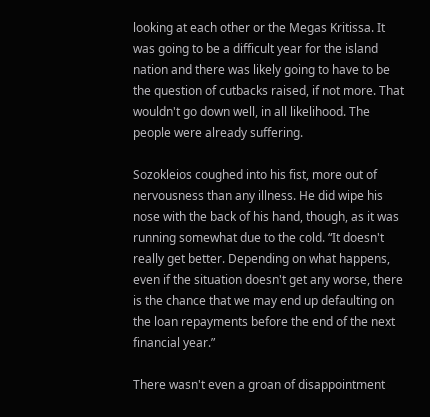looking at each other or the Megas Kritissa. It was going to be a difficult year for the island nation and there was likely going to have to be the question of cutbacks raised, if not more. That wouldn't go down well, in all likelihood. The people were already suffering.

Sozokleios coughed into his fist, more out of nervousness than any illness. He did wipe his nose with the back of his hand, though, as it was running somewhat due to the cold. “It doesn't really get better. Depending on what happens, even if the situation doesn't get any worse, there is the chance that we may end up defaulting on the loan repayments before the end of the next financial year.”

There wasn't even a groan of disappointment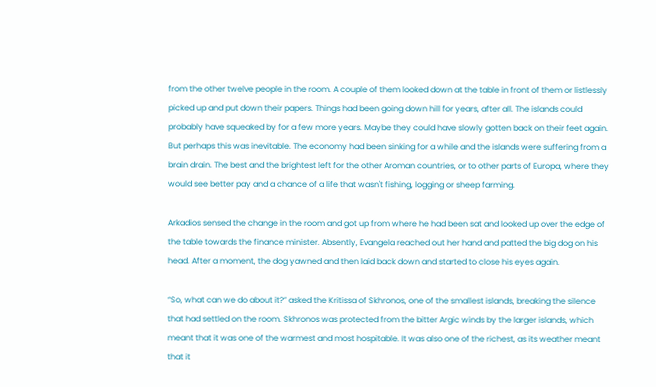from the other twelve people in the room. A couple of them looked down at the table in front of them or listlessly picked up and put down their papers. Things had been going down hill for years, after all. The islands could probably have squeaked by for a few more years. Maybe they could have slowly gotten back on their feet again. But perhaps this was inevitable. The economy had been sinking for a while and the islands were suffering from a brain drain. The best and the brightest left for the other Aroman countries, or to other parts of Europa, where they would see better pay and a chance of a life that wasn't fishing, logging or sheep farming.

Arkadios sensed the change in the room and got up from where he had been sat and looked up over the edge of the table towards the finance minister. Absently, Evangela reached out her hand and patted the big dog on his head. After a moment, the dog yawned and then laid back down and started to close his eyes again.

“So, what can we do about it?” asked the Kritissa of Skhronos, one of the smallest islands, breaking the silence that had settled on the room. Skhronos was protected from the bitter Argic winds by the larger islands, which meant that it was one of the warmest and most hospitable. It was also one of the richest, as its weather meant that it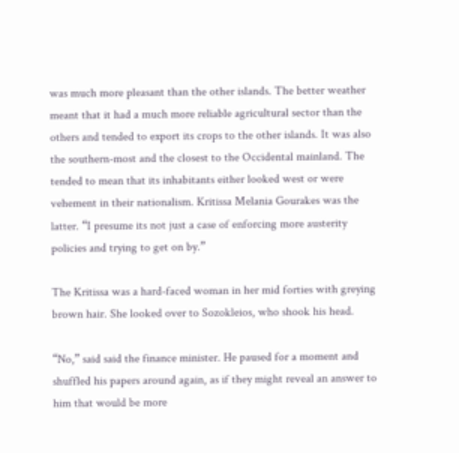was much more pleasant than the other islands. The better weather meant that it had a much more reliable agricultural sector than the others and tended to export its crops to the other islands. It was also the southern-most and the closest to the Occidental mainland. The tended to mean that its inhabitants either looked west or were vehement in their nationalism. Kritissa Melania Gourakes was the latter. “I presume its not just a case of enforcing more austerity policies and trying to get on by.”

The Kritissa was a hard-faced woman in her mid forties with greying brown hair. She looked over to Sozokleios, who shook his head.

“No,” said said the finance minister. He paused for a moment and shuffled his papers around again, as if they might reveal an answer to him that would be more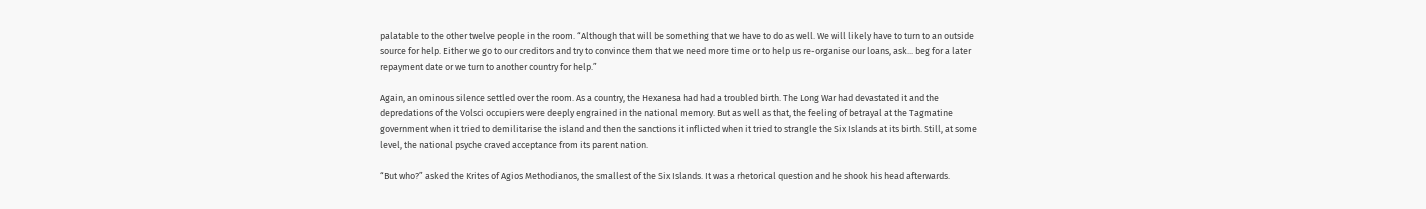palatable to the other twelve people in the room. “Although that will be something that we have to do as well. We will likely have to turn to an outside source for help. Either we go to our creditors and try to convince them that we need more time or to help us re-organise our loans, ask... beg for a later repayment date or we turn to another country for help.”

Again, an ominous silence settled over the room. As a country, the Hexanesa had had a troubled birth. The Long War had devastated it and the depredations of the Volsci occupiers were deeply engrained in the national memory. But as well as that, the feeling of betrayal at the Tagmatine government when it tried to demilitarise the island and then the sanctions it inflicted when it tried to strangle the Six Islands at its birth. Still, at some level, the national psyche craved acceptance from its parent nation.

“But who?” asked the Krites of Agios Methodianos, the smallest of the Six Islands. It was a rhetorical question and he shook his head afterwards.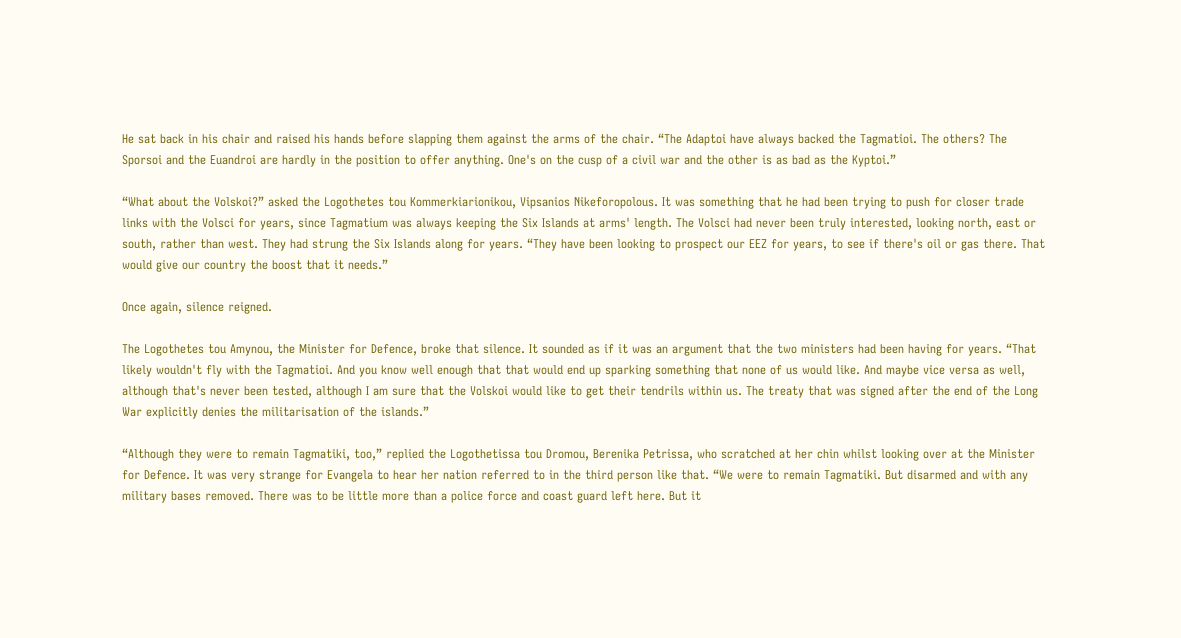He sat back in his chair and raised his hands before slapping them against the arms of the chair. “The Adaptoi have always backed the Tagmatioi. The others? The Sporsoi and the Euandroi are hardly in the position to offer anything. One's on the cusp of a civil war and the other is as bad as the Kyptoi.”

“What about the Volskoi?” asked the Logothetes tou Kommerkiarionikou, Vipsanios Nikeforopolous. It was something that he had been trying to push for closer trade links with the Volsci for years, since Tagmatium was always keeping the Six Islands at arms' length. The Volsci had never been truly interested, looking north, east or south, rather than west. They had strung the Six Islands along for years. “They have been looking to prospect our EEZ for years, to see if there's oil or gas there. That would give our country the boost that it needs.”

Once again, silence reigned.

The Logothetes tou Amynou, the Minister for Defence, broke that silence. It sounded as if it was an argument that the two ministers had been having for years. “That likely wouldn't fly with the Tagmatioi. And you know well enough that that would end up sparking something that none of us would like. And maybe vice versa as well, although that's never been tested, although I am sure that the Volskoi would like to get their tendrils within us. The treaty that was signed after the end of the Long War explicitly denies the militarisation of the islands.”

“Although they were to remain Tagmatiki, too,” replied the Logothetissa tou Dromou, Berenika Petrissa, who scratched at her chin whilst looking over at the Minister for Defence. It was very strange for Evangela to hear her nation referred to in the third person like that. “We were to remain Tagmatiki. But disarmed and with any military bases removed. There was to be little more than a police force and coast guard left here. But it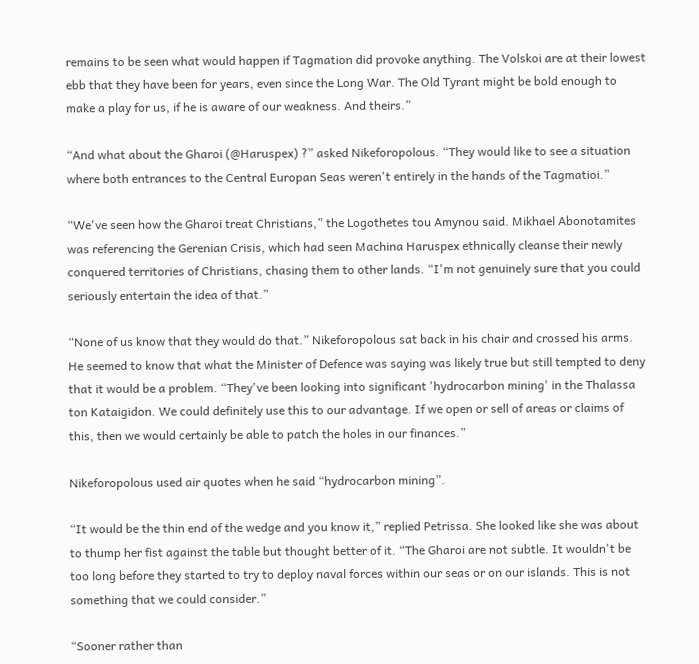remains to be seen what would happen if Tagmation did provoke anything. The Volskoi are at their lowest ebb that they have been for years, even since the Long War. The Old Tyrant might be bold enough to make a play for us, if he is aware of our weakness. And theirs.”

“And what about the Gharoi (@Haruspex) ?” asked Nikeforopolous. “They would like to see a situation where both entrances to the Central Europan Seas weren't entirely in the hands of the Tagmatioi.”

“We've seen how the Gharoi treat Christians,” the Logothetes tou Amynou said. Mikhael Abonotamites was referencing the Gerenian Crisis, which had seen Machina Haruspex ethnically cleanse their newly conquered territories of Christians, chasing them to other lands. “I'm not genuinely sure that you could seriously entertain the idea of that.”

“None of us know that they would do that.” Nikeforopolous sat back in his chair and crossed his arms. He seemed to know that what the Minister of Defence was saying was likely true but still tempted to deny that it would be a problem. “They've been looking into significant 'hydrocarbon mining' in the Thalassa ton Kataigidon. We could definitely use this to our advantage. If we open or sell of areas or claims of this, then we would certainly be able to patch the holes in our finances.”

Nikeforopolous used air quotes when he said “hydrocarbon mining”.

“It would be the thin end of the wedge and you know it,” replied Petrissa. She looked like she was about to thump her fist against the table but thought better of it. “The Gharoi are not subtle. It wouldn't be too long before they started to try to deploy naval forces within our seas or on our islands. This is not something that we could consider.”

“Sooner rather than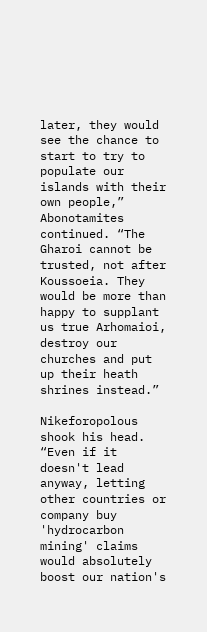later, they would see the chance to start to try to populate our islands with their own people,” Abonotamites continued. “The Gharoi cannot be trusted, not after Koussoeia. They would be more than happy to supplant us true Arhomaioi, destroy our churches and put up their heath shrines instead.”

Nikeforopolous shook his head. “Even if it doesn't lead anyway, letting other countries or company buy 'hydrocarbon mining' claims would absolutely boost our nation's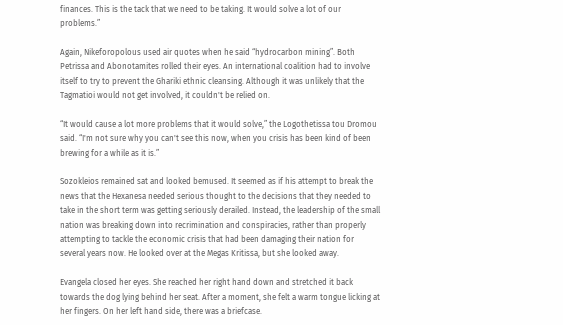finances. This is the tack that we need to be taking. It would solve a lot of our problems.”

Again, Nikeforopolous used air quotes when he said “hydrocarbon mining”. Both Petrissa and Abonotamites rolled their eyes. An international coalition had to involve itself to try to prevent the Ghariki ethnic cleansing. Although it was unlikely that the Tagmatioi would not get involved, it couldn't be relied on.

“It would cause a lot more problems that it would solve,” the Logothetissa tou Dromou said. “I'm not sure why you can't see this now, when you crisis has been kind of been brewing for a while as it is.”

Sozokleios remained sat and looked bemused. It seemed as if his attempt to break the news that the Hexanesa needed serious thought to the decisions that they needed to take in the short term was getting seriously derailed. Instead, the leadership of the small nation was breaking down into recrimination and conspiracies, rather than properly attempting to tackle the economic crisis that had been damaging their nation for several years now. He looked over at the Megas Kritissa, but she looked away.

Evangela closed her eyes. She reached her right hand down and stretched it back towards the dog lying behind her seat. After a moment, she felt a warm tongue licking at her fingers. On her left hand side, there was a briefcase.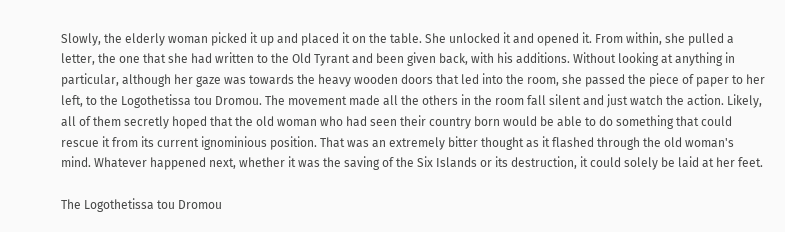Slowly, the elderly woman picked it up and placed it on the table. She unlocked it and opened it. From within, she pulled a letter, the one that she had written to the Old Tyrant and been given back, with his additions. Without looking at anything in particular, although her gaze was towards the heavy wooden doors that led into the room, she passed the piece of paper to her left, to the Logothetissa tou Dromou. The movement made all the others in the room fall silent and just watch the action. Likely, all of them secretly hoped that the old woman who had seen their country born would be able to do something that could rescue it from its current ignominious position. That was an extremely bitter thought as it flashed through the old woman's mind. Whatever happened next, whether it was the saving of the Six Islands or its destruction, it could solely be laid at her feet.

The Logothetissa tou Dromou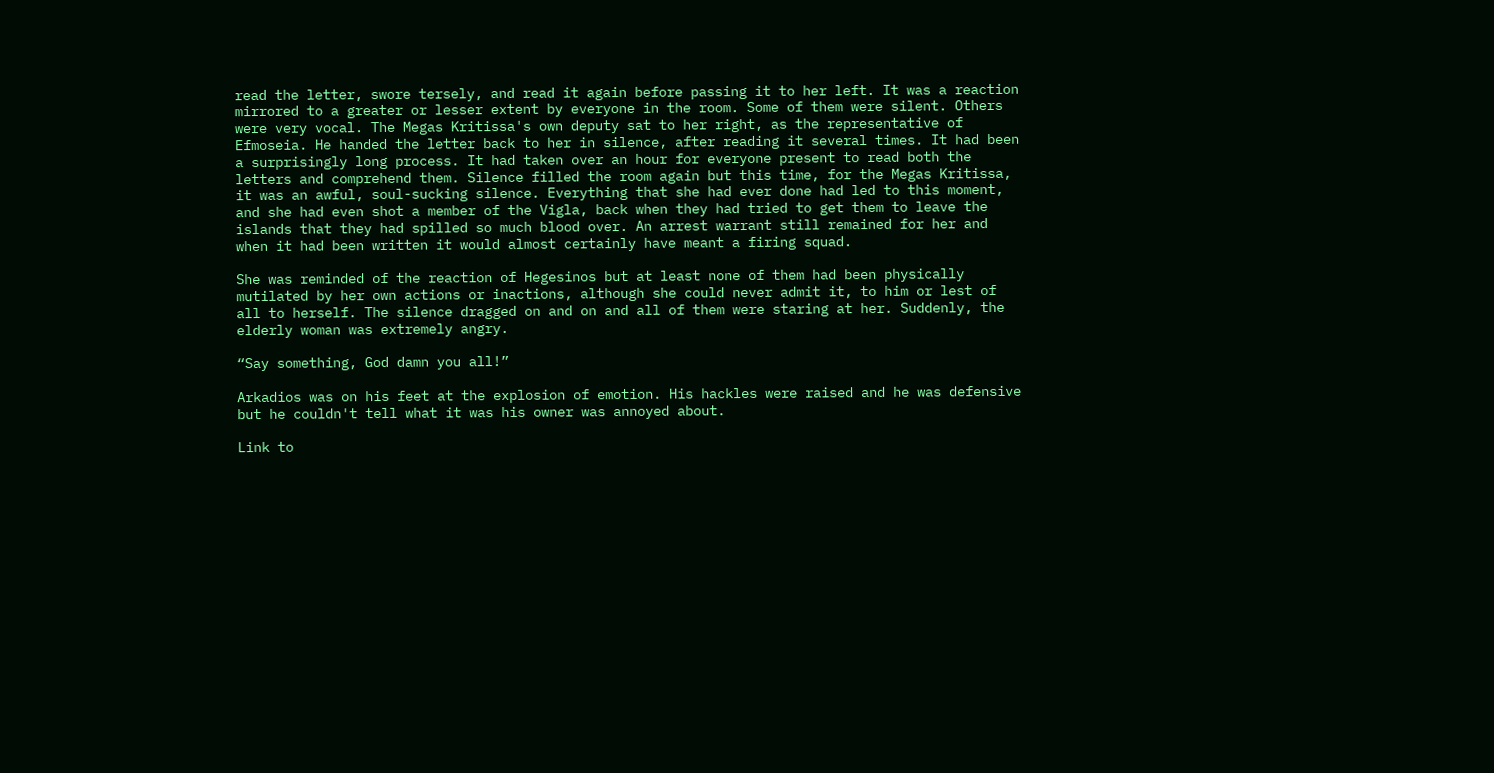read the letter, swore tersely, and read it again before passing it to her left. It was a reaction mirrored to a greater or lesser extent by everyone in the room. Some of them were silent. Others were very vocal. The Megas Kritissa's own deputy sat to her right, as the representative of Efmoseia. He handed the letter back to her in silence, after reading it several times. It had been a surprisingly long process. It had taken over an hour for everyone present to read both the letters and comprehend them. Silence filled the room again but this time, for the Megas Kritissa, it was an awful, soul-sucking silence. Everything that she had ever done had led to this moment, and she had even shot a member of the Vigla, back when they had tried to get them to leave the islands that they had spilled so much blood over. An arrest warrant still remained for her and when it had been written it would almost certainly have meant a firing squad.

She was reminded of the reaction of Hegesinos but at least none of them had been physically mutilated by her own actions or inactions, although she could never admit it, to him or lest of all to herself. The silence dragged on and on and all of them were staring at her. Suddenly, the elderly woman was extremely angry.

“Say something, God damn you all!”

Arkadios was on his feet at the explosion of emotion. His hackles were raised and he was defensive but he couldn't tell what it was his owner was annoyed about.

Link to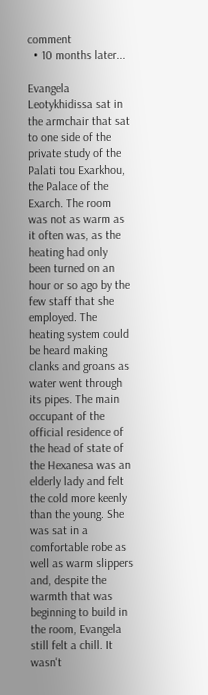comment
  • 10 months later...

Evangela Leotykhidissa sat in the armchair that sat to one side of the private study of the Palati tou Exarkhou, the Palace of the Exarch. The room was not as warm as it often was, as the heating had only been turned on an hour or so ago by the few staff that she employed. The heating system could be heard making clanks and groans as water went through its pipes. The main occupant of the official residence of the head of state of the Hexanesa was an elderly lady and felt the cold more keenly than the young. She was sat in a comfortable robe as well as warm slippers and, despite the warmth that was beginning to build in the room, Evangela still felt a chill. It wasn't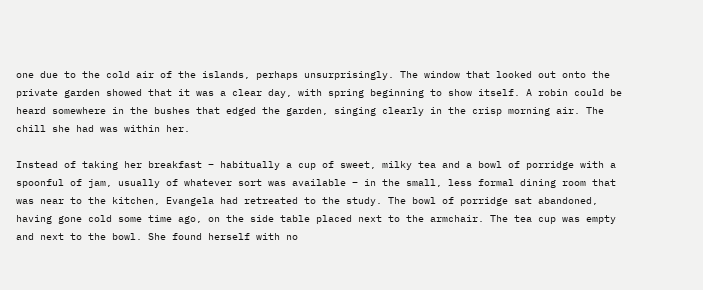one due to the cold air of the islands, perhaps unsurprisingly. The window that looked out onto the private garden showed that it was a clear day, with spring beginning to show itself. A robin could be heard somewhere in the bushes that edged the garden, singing clearly in the crisp morning air. The chill she had was within her.

Instead of taking her breakfast – habitually a cup of sweet, milky tea and a bowl of porridge with a spoonful of jam, usually of whatever sort was available – in the small, less formal dining room that was near to the kitchen, Evangela had retreated to the study. The bowl of porridge sat abandoned, having gone cold some time ago, on the side table placed next to the armchair. The tea cup was empty and next to the bowl. She found herself with no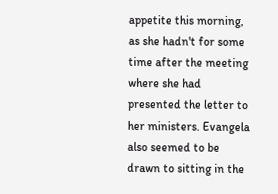appetite this morning, as she hadn't for some time after the meeting where she had presented the letter to her ministers. Evangela also seemed to be drawn to sitting in the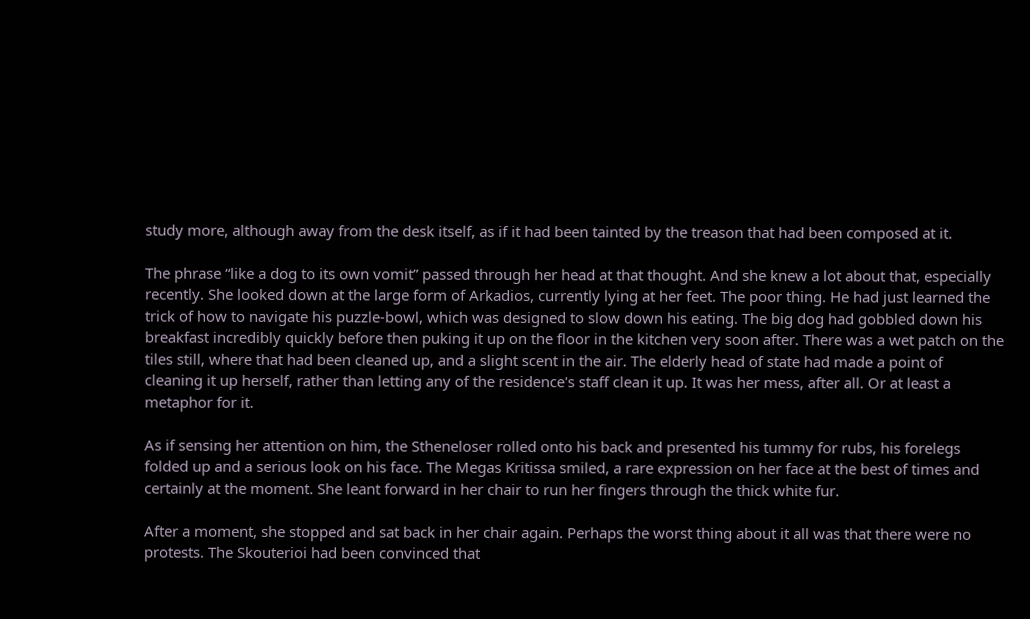study more, although away from the desk itself, as if it had been tainted by the treason that had been composed at it.

The phrase “like a dog to its own vomit” passed through her head at that thought. And she knew a lot about that, especially recently. She looked down at the large form of Arkadios, currently lying at her feet. The poor thing. He had just learned the trick of how to navigate his puzzle-bowl, which was designed to slow down his eating. The big dog had gobbled down his breakfast incredibly quickly before then puking it up on the floor in the kitchen very soon after. There was a wet patch on the tiles still, where that had been cleaned up, and a slight scent in the air. The elderly head of state had made a point of cleaning it up herself, rather than letting any of the residence's staff clean it up. It was her mess, after all. Or at least a metaphor for it.

As if sensing her attention on him, the Stheneloser rolled onto his back and presented his tummy for rubs, his forelegs folded up and a serious look on his face. The Megas Kritissa smiled, a rare expression on her face at the best of times and certainly at the moment. She leant forward in her chair to run her fingers through the thick white fur.

After a moment, she stopped and sat back in her chair again. Perhaps the worst thing about it all was that there were no protests. The Skouterioi had been convinced that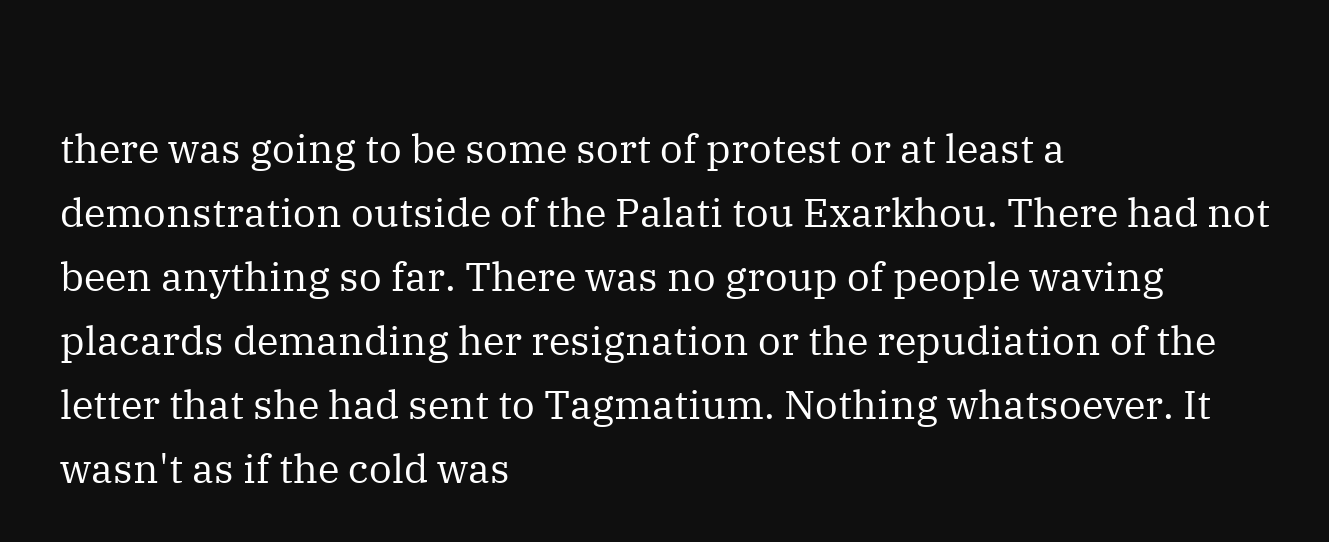there was going to be some sort of protest or at least a demonstration outside of the Palati tou Exarkhou. There had not been anything so far. There was no group of people waving placards demanding her resignation or the repudiation of the letter that she had sent to Tagmatium. Nothing whatsoever. It wasn't as if the cold was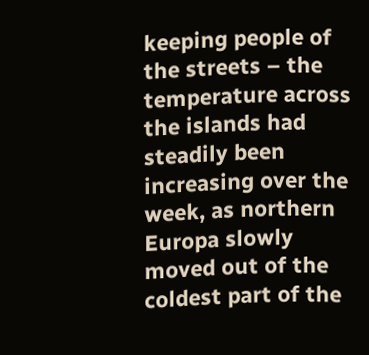keeping people of the streets – the temperature across the islands had steadily been increasing over the week, as northern Europa slowly moved out of the coldest part of the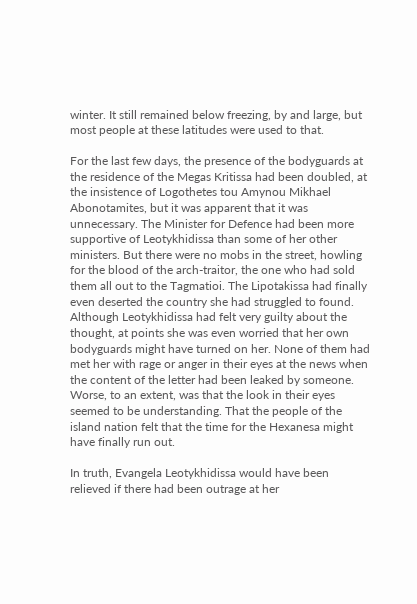winter. It still remained below freezing, by and large, but most people at these latitudes were used to that.

For the last few days, the presence of the bodyguards at the residence of the Megas Kritissa had been doubled, at the insistence of Logothetes tou Amynou Mikhael Abonotamites, but it was apparent that it was unnecessary. The Minister for Defence had been more supportive of Leotykhidissa than some of her other ministers. But there were no mobs in the street, howling for the blood of the arch-traitor, the one who had sold them all out to the Tagmatioi. The Lipotakissa had finally even deserted the country she had struggled to found. Although Leotykhidissa had felt very guilty about the thought, at points she was even worried that her own bodyguards might have turned on her. None of them had met her with rage or anger in their eyes at the news when the content of the letter had been leaked by someone. Worse, to an extent, was that the look in their eyes seemed to be understanding. That the people of the island nation felt that the time for the Hexanesa might have finally run out.

In truth, Evangela Leotykhidissa would have been relieved if there had been outrage at her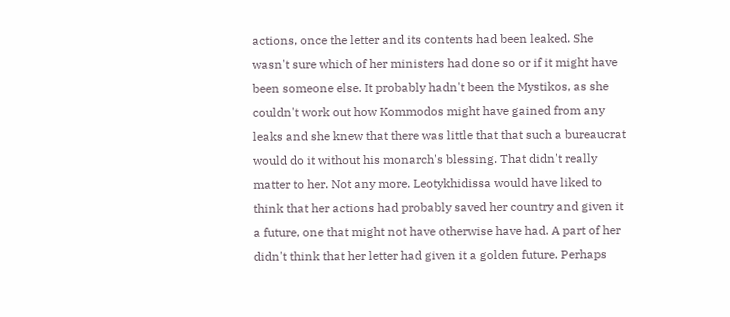actions, once the letter and its contents had been leaked. She wasn't sure which of her ministers had done so or if it might have been someone else. It probably hadn't been the Mystikos, as she couldn't work out how Kommodos might have gained from any leaks and she knew that there was little that that such a bureaucrat would do it without his monarch's blessing. That didn't really matter to her. Not any more. Leotykhidissa would have liked to think that her actions had probably saved her country and given it a future, one that might not have otherwise have had. A part of her didn't think that her letter had given it a golden future. Perhaps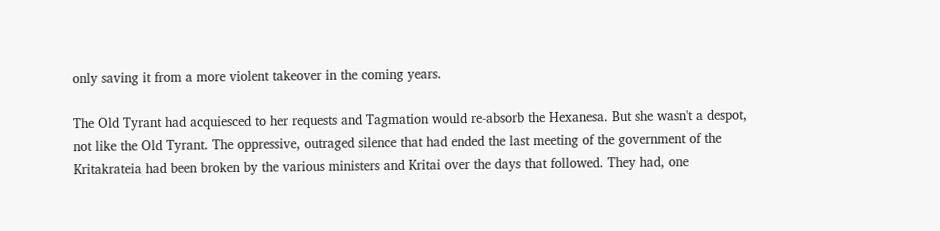only saving it from a more violent takeover in the coming years.

The Old Tyrant had acquiesced to her requests and Tagmation would re-absorb the Hexanesa. But she wasn't a despot, not like the Old Tyrant. The oppressive, outraged silence that had ended the last meeting of the government of the Kritakrateia had been broken by the various ministers and Kritai over the days that followed. They had, one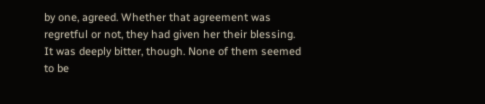by one, agreed. Whether that agreement was regretful or not, they had given her their blessing. It was deeply bitter, though. None of them seemed to be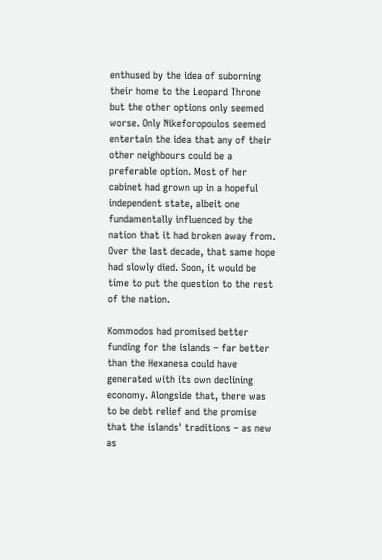enthused by the idea of suborning their home to the Leopard Throne but the other options only seemed worse. Only Nikeforopoulos seemed entertain the idea that any of their other neighbours could be a preferable option. Most of her cabinet had grown up in a hopeful independent state, albeit one fundamentally influenced by the nation that it had broken away from. Over the last decade, that same hope had slowly died. Soon, it would be time to put the question to the rest of the nation.

Kommodos had promised better funding for the islands – far better than the Hexanesa could have generated with its own declining economy. Alongside that, there was to be debt relief and the promise that the islands' traditions – as new as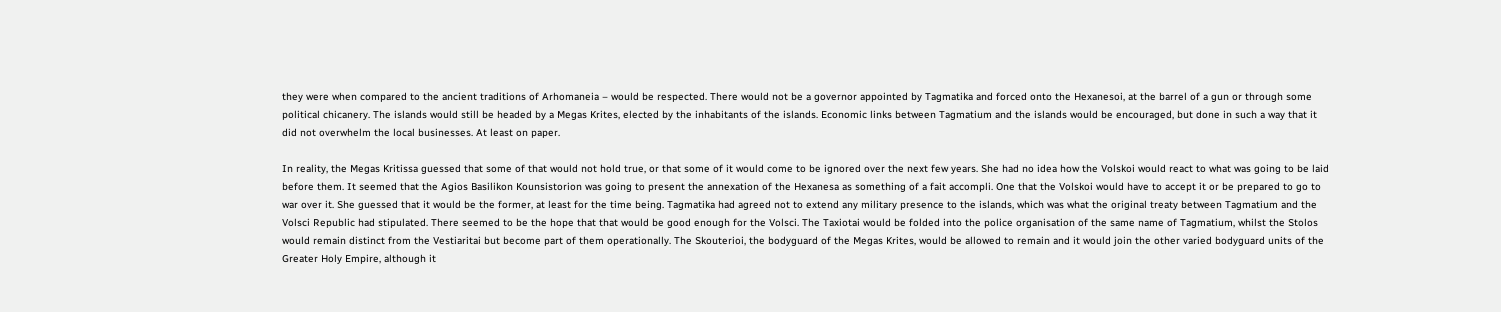they were when compared to the ancient traditions of Arhomaneia – would be respected. There would not be a governor appointed by Tagmatika and forced onto the Hexanesoi, at the barrel of a gun or through some political chicanery. The islands would still be headed by a Megas Krites, elected by the inhabitants of the islands. Economic links between Tagmatium and the islands would be encouraged, but done in such a way that it did not overwhelm the local businesses. At least on paper.

In reality, the Megas Kritissa guessed that some of that would not hold true, or that some of it would come to be ignored over the next few years. She had no idea how the Volskoi would react to what was going to be laid before them. It seemed that the Agios Basilikon Kounsistorion was going to present the annexation of the Hexanesa as something of a fait accompli. One that the Volskoi would have to accept it or be prepared to go to war over it. She guessed that it would be the former, at least for the time being. Tagmatika had agreed not to extend any military presence to the islands, which was what the original treaty between Tagmatium and the Volsci Republic had stipulated. There seemed to be the hope that that would be good enough for the Volsci. The Taxiotai would be folded into the police organisation of the same name of Tagmatium, whilst the Stolos would remain distinct from the Vestiaritai but become part of them operationally. The Skouterioi, the bodyguard of the Megas Krites, would be allowed to remain and it would join the other varied bodyguard units of the Greater Holy Empire, although it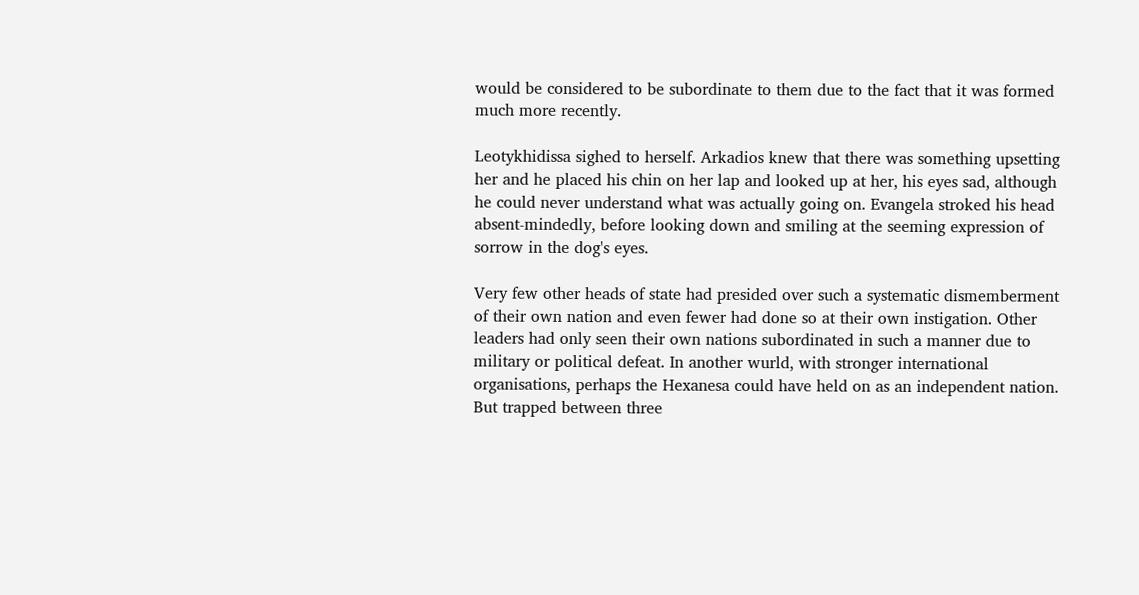would be considered to be subordinate to them due to the fact that it was formed much more recently.

Leotykhidissa sighed to herself. Arkadios knew that there was something upsetting her and he placed his chin on her lap and looked up at her, his eyes sad, although he could never understand what was actually going on. Evangela stroked his head absent-mindedly, before looking down and smiling at the seeming expression of sorrow in the dog's eyes.

Very few other heads of state had presided over such a systematic dismemberment of their own nation and even fewer had done so at their own instigation. Other leaders had only seen their own nations subordinated in such a manner due to military or political defeat. In another wurld, with stronger international organisations, perhaps the Hexanesa could have held on as an independent nation. But trapped between three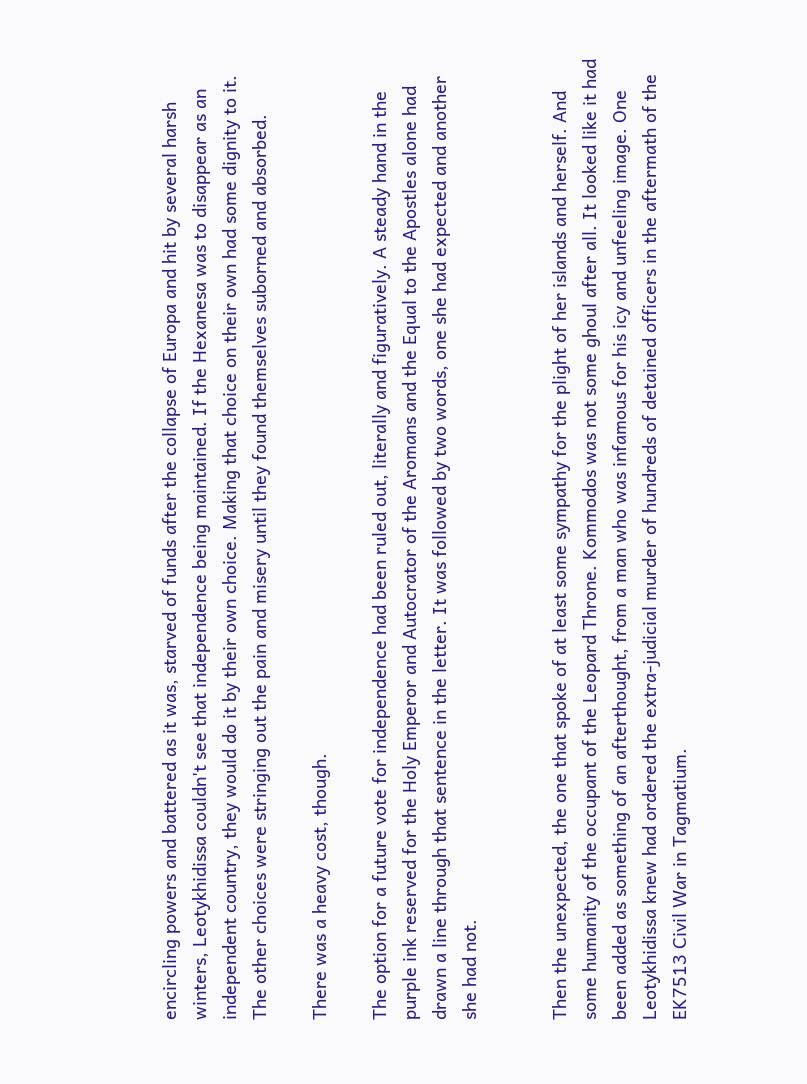encircling powers and battered as it was, starved of funds after the collapse of Europa and hit by several harsh winters, Leotykhidissa couldn't see that independence being maintained. If the Hexanesa was to disappear as an independent country, they would do it by their own choice. Making that choice on their own had some dignity to it. The other choices were stringing out the pain and misery until they found themselves suborned and absorbed.

There was a heavy cost, though.

The option for a future vote for independence had been ruled out, literally and figuratively. A steady hand in the purple ink reserved for the Holy Emperor and Autocrator of the Aromans and the Equal to the Apostles alone had drawn a line through that sentence in the letter. It was followed by two words, one she had expected and another she had not.


Then the unexpected, the one that spoke of at least some sympathy for the plight of her islands and herself. And some humanity of the occupant of the Leopard Throne. Kommodos was not some ghoul after all. It looked like it had been added as something of an afterthought, from a man who was infamous for his icy and unfeeling image. One Leotykhidissa knew had ordered the extra-judicial murder of hundreds of detained officers in the aftermath of the EK7513 Civil War in Tagmatium.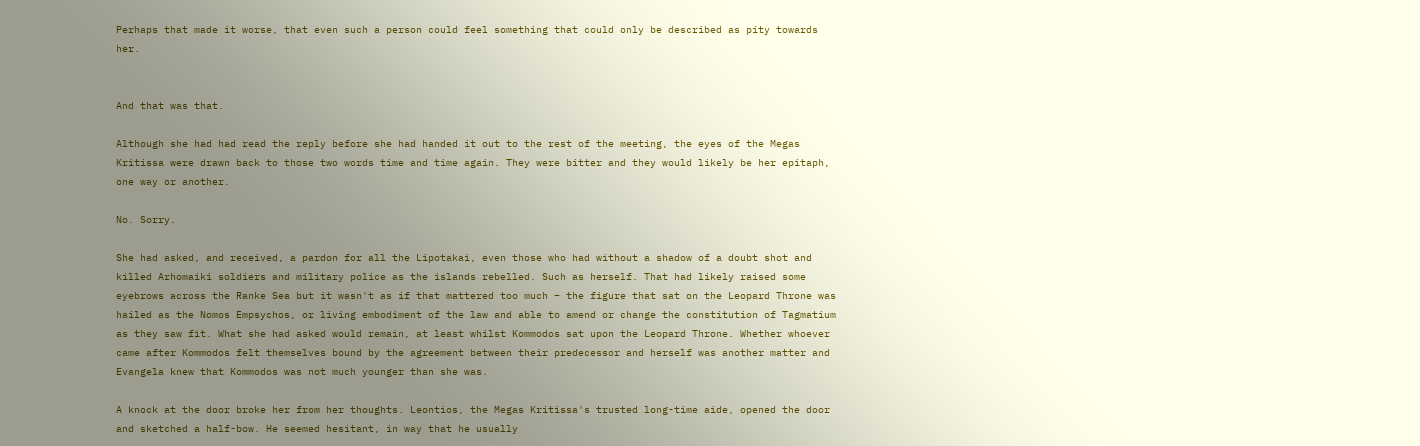Perhaps that made it worse, that even such a person could feel something that could only be described as pity towards her.


And that was that.

Although she had had read the reply before she had handed it out to the rest of the meeting, the eyes of the Megas Kritissa were drawn back to those two words time and time again. They were bitter and they would likely be her epitaph, one way or another.

No. Sorry.

She had asked, and received, a pardon for all the Lipotakai, even those who had without a shadow of a doubt shot and killed Arhomaiki soldiers and military police as the islands rebelled. Such as herself. That had likely raised some eyebrows across the Ranke Sea but it wasn't as if that mattered too much – the figure that sat on the Leopard Throne was hailed as the Nomos Empsychos, or living embodiment of the law and able to amend or change the constitution of Tagmatium as they saw fit. What she had asked would remain, at least whilst Kommodos sat upon the Leopard Throne. Whether whoever came after Kommodos felt themselves bound by the agreement between their predecessor and herself was another matter and Evangela knew that Kommodos was not much younger than she was.

A knock at the door broke her from her thoughts. Leontios, the Megas Kritissa's trusted long-time aide, opened the door and sketched a half-bow. He seemed hesitant, in way that he usually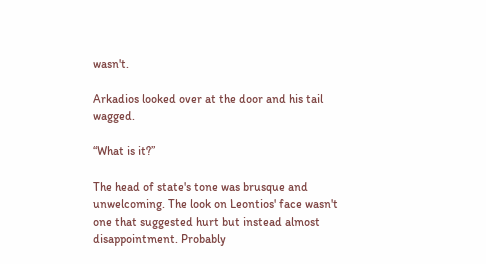wasn't.

Arkadios looked over at the door and his tail wagged.

“What is it?”

The head of state's tone was brusque and unwelcoming. The look on Leontios' face wasn't one that suggested hurt but instead almost disappointment. Probably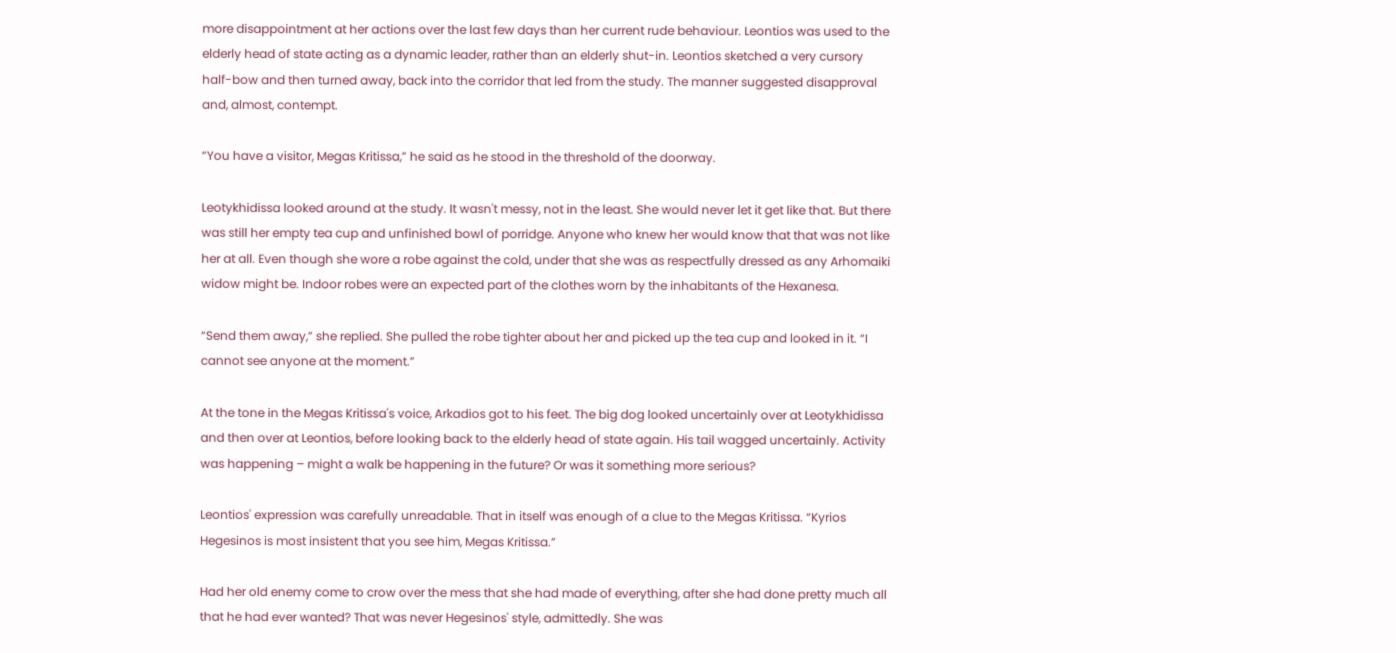more disappointment at her actions over the last few days than her current rude behaviour. Leontios was used to the elderly head of state acting as a dynamic leader, rather than an elderly shut-in. Leontios sketched a very cursory half-bow and then turned away, back into the corridor that led from the study. The manner suggested disapproval and, almost, contempt.

“You have a visitor, Megas Kritissa,” he said as he stood in the threshold of the doorway.

Leotykhidissa looked around at the study. It wasn't messy, not in the least. She would never let it get like that. But there was still her empty tea cup and unfinished bowl of porridge. Anyone who knew her would know that that was not like her at all. Even though she wore a robe against the cold, under that she was as respectfully dressed as any Arhomaiki widow might be. Indoor robes were an expected part of the clothes worn by the inhabitants of the Hexanesa.

“Send them away,” she replied. She pulled the robe tighter about her and picked up the tea cup and looked in it. “I cannot see anyone at the moment.”

At the tone in the Megas Kritissa's voice, Arkadios got to his feet. The big dog looked uncertainly over at Leotykhidissa and then over at Leontios, before looking back to the elderly head of state again. His tail wagged uncertainly. Activity was happening – might a walk be happening in the future? Or was it something more serious?

Leontios' expression was carefully unreadable. That in itself was enough of a clue to the Megas Kritissa. “Kyrios Hegesinos is most insistent that you see him, Megas Kritissa.”

Had her old enemy come to crow over the mess that she had made of everything, after she had done pretty much all that he had ever wanted? That was never Hegesinos' style, admittedly. She was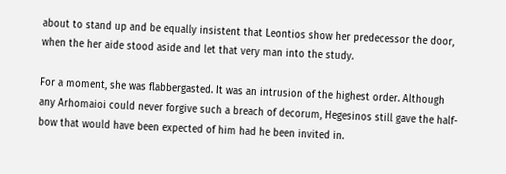about to stand up and be equally insistent that Leontios show her predecessor the door, when the her aide stood aside and let that very man into the study.

For a moment, she was flabbergasted. It was an intrusion of the highest order. Although any Arhomaioi could never forgive such a breach of decorum, Hegesinos still gave the half-bow that would have been expected of him had he been invited in.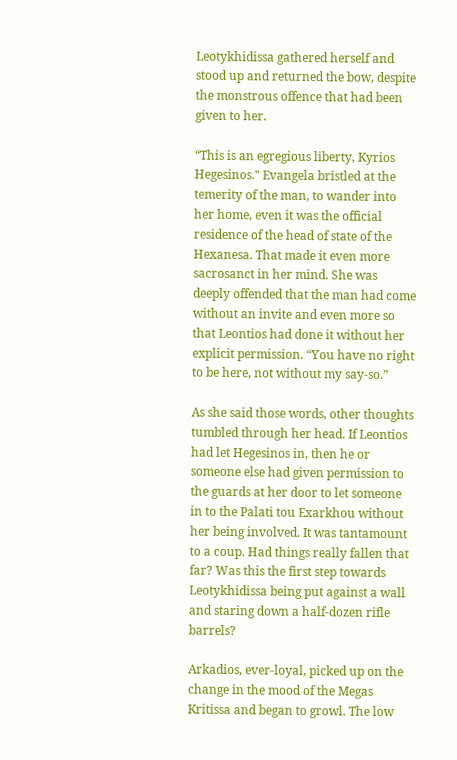Leotykhidissa gathered herself and stood up and returned the bow, despite the monstrous offence that had been given to her.

“This is an egregious liberty, Kyrios Hegesinos." Evangela bristled at the temerity of the man, to wander into her home, even it was the official residence of the head of state of the Hexanesa. That made it even more sacrosanct in her mind. She was deeply offended that the man had come without an invite and even more so that Leontios had done it without her explicit permission. “You have no right to be here, not without my say-so.”

As she said those words, other thoughts tumbled through her head. If Leontios had let Hegesinos in, then he or someone else had given permission to the guards at her door to let someone in to the Palati tou Exarkhou without her being involved. It was tantamount to a coup. Had things really fallen that far? Was this the first step towards Leotykhidissa being put against a wall and staring down a half-dozen rifle barrels?

Arkadios, ever-loyal, picked up on the change in the mood of the Megas Kritissa and began to growl. The low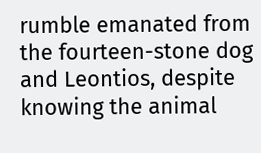rumble emanated from the fourteen-stone dog and Leontios, despite knowing the animal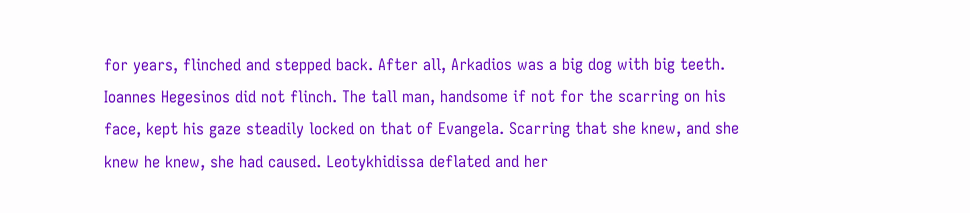for years, flinched and stepped back. After all, Arkadios was a big dog with big teeth. Ioannes Hegesinos did not flinch. The tall man, handsome if not for the scarring on his face, kept his gaze steadily locked on that of Evangela. Scarring that she knew, and she knew he knew, she had caused. Leotykhidissa deflated and her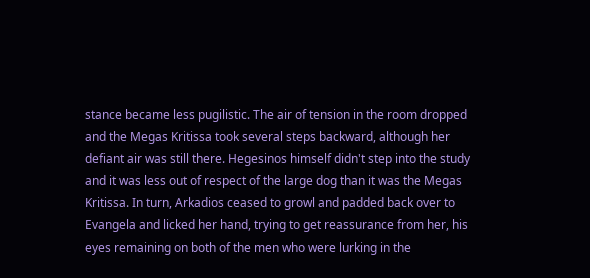stance became less pugilistic. The air of tension in the room dropped and the Megas Kritissa took several steps backward, although her defiant air was still there. Hegesinos himself didn't step into the study and it was less out of respect of the large dog than it was the Megas Kritissa. In turn, Arkadios ceased to growl and padded back over to Evangela and licked her hand, trying to get reassurance from her, his eyes remaining on both of the men who were lurking in the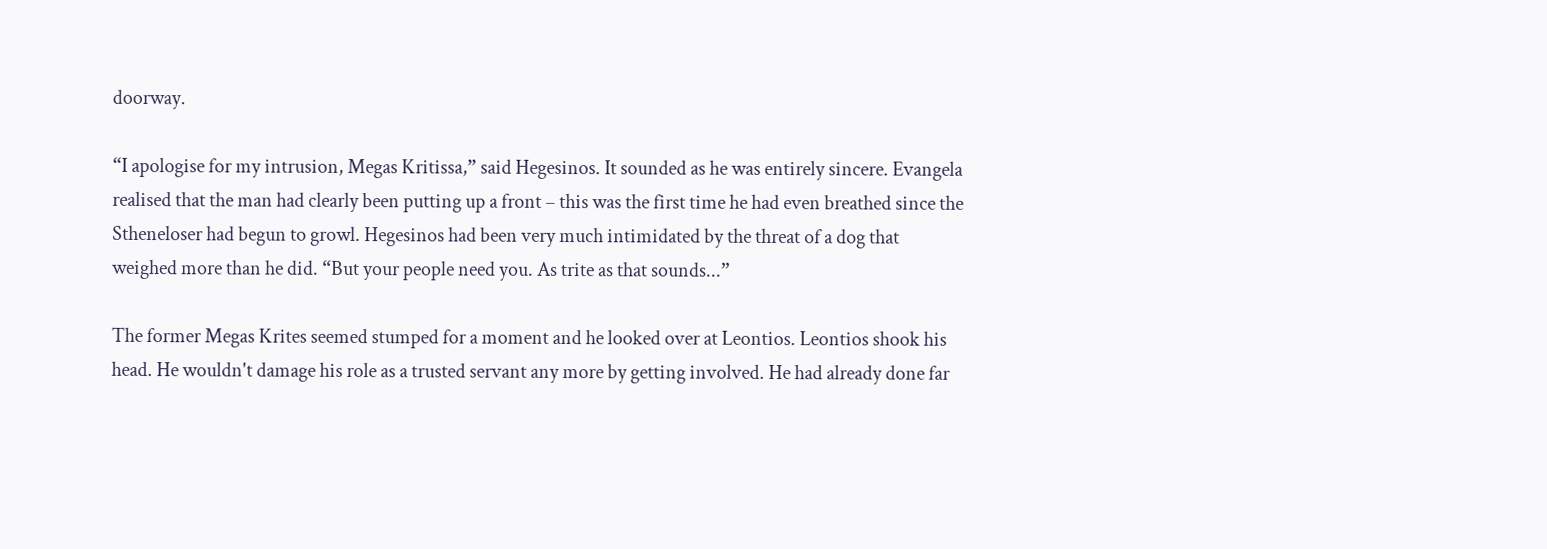doorway.

“I apologise for my intrusion, Megas Kritissa,” said Hegesinos. It sounded as he was entirely sincere. Evangela realised that the man had clearly been putting up a front – this was the first time he had even breathed since the Stheneloser had begun to growl. Hegesinos had been very much intimidated by the threat of a dog that weighed more than he did. “But your people need you. As trite as that sounds...”

The former Megas Krites seemed stumped for a moment and he looked over at Leontios. Leontios shook his head. He wouldn't damage his role as a trusted servant any more by getting involved. He had already done far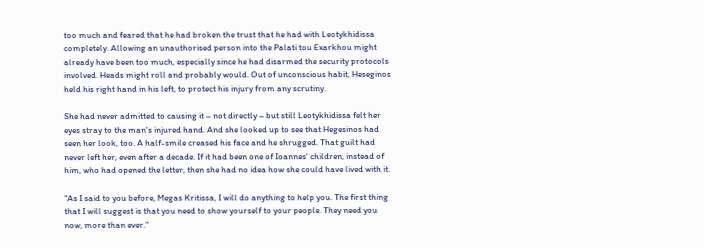too much and feared that he had broken the trust that he had with Leotykhidissa completely. Allowing an unauthorised person into the Palati tou Exarkhou might already have been too much, especially since he had disarmed the security protocols involved. Heads might roll and probably would. Out of unconscious habit, Heseginos held his right hand in his left, to protect his injury from any scrutiny.

She had never admitted to causing it – not directly – but still Leotykhidissa felt her eyes stray to the man's injured hand. And she looked up to see that Hegesinos had seen her look, too. A half-smile creased his face and he shrugged. That guilt had never left her, even after a decade. If it had been one of Ioannes' children, instead of him, who had opened the letter, then she had no idea how she could have lived with it.

“As I said to you before, Megas Kritissa, I will do anything to help you. The first thing that I will suggest is that you need to show yourself to your people. They need you now, more than ever.”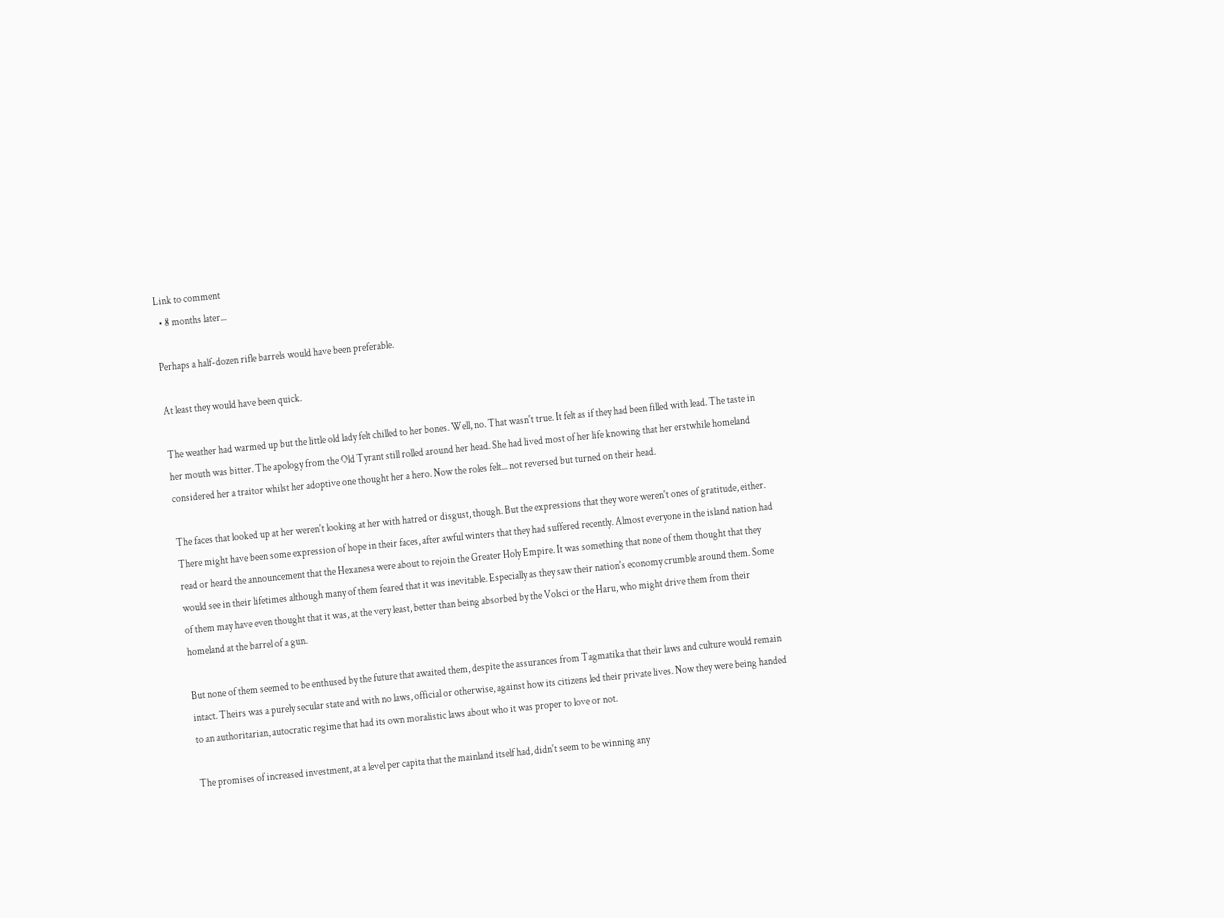Link to comment
  • 8 months later...

Perhaps a half-dozen rifle barrels would have been preferable.

At least they would have been quick.

The weather had warmed up but the little old lady felt chilled to her bones. Well, no. That wasn't true. It felt as if they had been filled with lead. The taste in her mouth was bitter. The apology from the Old Tyrant still rolled around her head. She had lived most of her life knowing that her erstwhile homeland considered her a traitor whilst her adoptive one thought her a hero. Now the roles felt... not reversed but turned on their head.

The faces that looked up at her weren't looking at her with hatred or disgust, though. But the expressions that they wore weren't ones of gratitude, either. There might have been some expression of hope in their faces, after awful winters that they had suffered recently. Almost everyone in the island nation had read or heard the announcement that the Hexanesa were about to rejoin the Greater Holy Empire. It was something that none of them thought that they would see in their lifetimes although many of them feared that it was inevitable. Especially as they saw their nation's economy crumble around them. Some of them may have even thought that it was, at the very least, better than being absorbed by the Volsci or the Haru, who might drive them from their homeland at the barrel of a gun.

But none of them seemed to be enthused by the future that awaited them, despite the assurances from Tagmatika that their laws and culture would remain intact. Theirs was a purely secular state and with no laws, official or otherwise, against how its citizens led their private lives. Now they were being handed to an authoritarian, autocratic regime that had its own moralistic laws about who it was proper to love or not.

The promises of increased investment, at a level per capita that the mainland itself had, didn't seem to be winning any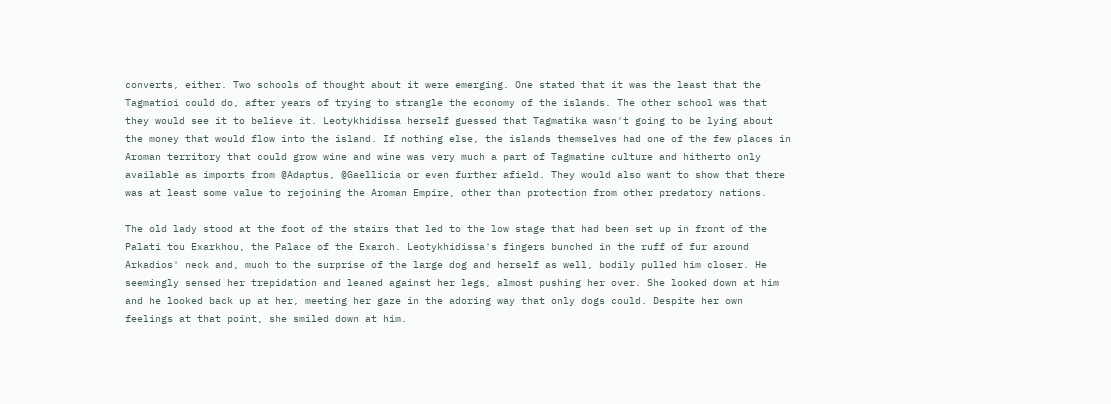converts, either. Two schools of thought about it were emerging. One stated that it was the least that the Tagmatioi could do, after years of trying to strangle the economy of the islands. The other school was that they would see it to believe it. Leotykhidissa herself guessed that Tagmatika wasn't going to be lying about the money that would flow into the island. If nothing else, the islands themselves had one of the few places in Aroman territory that could grow wine and wine was very much a part of Tagmatine culture and hitherto only available as imports from @Adaptus, @Gaellicia or even further afield. They would also want to show that there was at least some value to rejoining the Aroman Empire, other than protection from other predatory nations.

The old lady stood at the foot of the stairs that led to the low stage that had been set up in front of the Palati tou Exarkhou, the Palace of the Exarch. Leotykhidissa's fingers bunched in the ruff of fur around Arkadios' neck and, much to the surprise of the large dog and herself as well, bodily pulled him closer. He seemingly sensed her trepidation and leaned against her legs, almost pushing her over. She looked down at him and he looked back up at her, meeting her gaze in the adoring way that only dogs could. Despite her own feelings at that point, she smiled down at him.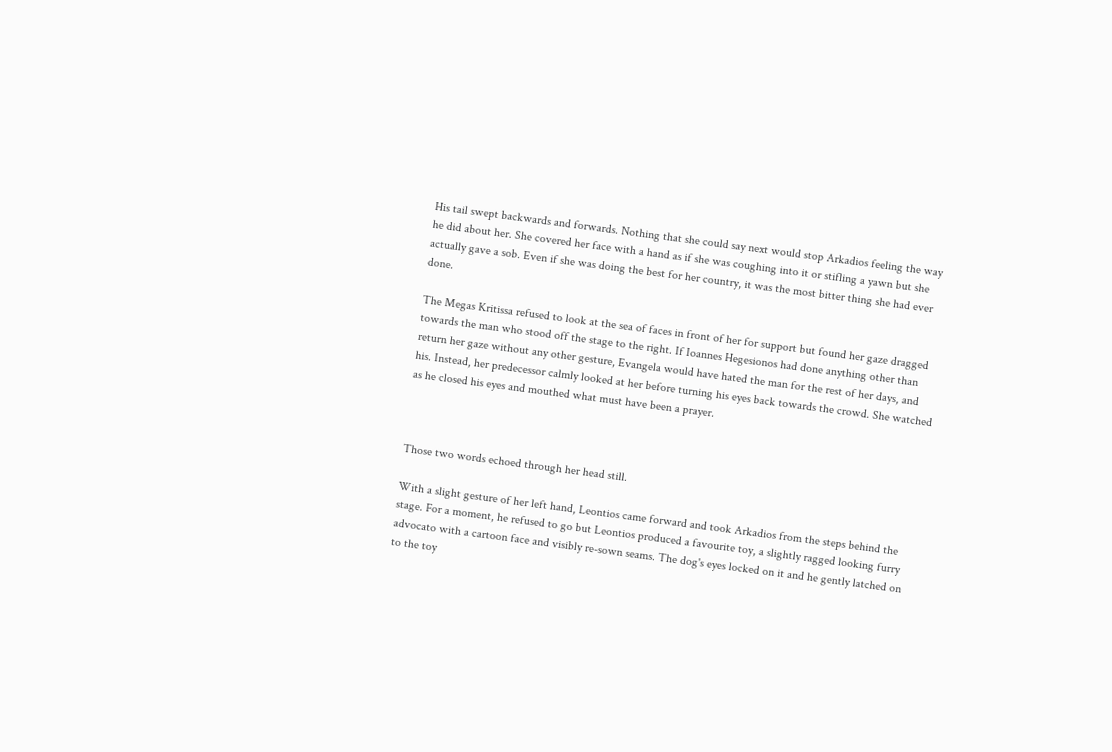His tail swept backwards and forwards. Nothing that she could say next would stop Arkadios feeling the way he did about her. She covered her face with a hand as if she was coughing into it or stifling a yawn but she actually gave a sob. Even if she was doing the best for her country, it was the most bitter thing she had ever done.

The Megas Kritissa refused to look at the sea of faces in front of her for support but found her gaze dragged towards the man who stood off the stage to the right. If Ioannes Hegesionos had done anything other than return her gaze without any other gesture, Evangela would have hated the man for the rest of her days, and his. Instead, her predecessor calmly looked at her before turning his eyes back towards the crowd. She watched as he closed his eyes and mouthed what must have been a prayer.



Those two words echoed through her head still.

With a slight gesture of her left hand, Leontios came forward and took Arkadios from the steps behind the stage. For a moment, he refused to go but Leontios produced a favourite toy, a slightly ragged looking furry advocato with a cartoon face and visibly re-sown seams. The dog's eyes locked on it and he gently latched on to the toy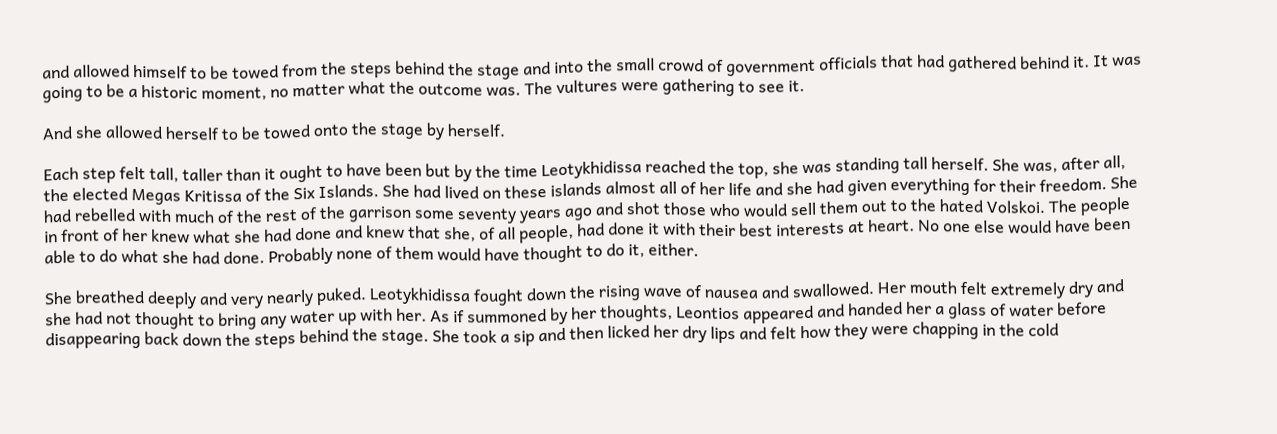and allowed himself to be towed from the steps behind the stage and into the small crowd of government officials that had gathered behind it. It was going to be a historic moment, no matter what the outcome was. The vultures were gathering to see it.

And she allowed herself to be towed onto the stage by herself.

Each step felt tall, taller than it ought to have been but by the time Leotykhidissa reached the top, she was standing tall herself. She was, after all, the elected Megas Kritissa of the Six Islands. She had lived on these islands almost all of her life and she had given everything for their freedom. She had rebelled with much of the rest of the garrison some seventy years ago and shot those who would sell them out to the hated Volskoi. The people in front of her knew what she had done and knew that she, of all people, had done it with their best interests at heart. No one else would have been able to do what she had done. Probably none of them would have thought to do it, either.

She breathed deeply and very nearly puked. Leotykhidissa fought down the rising wave of nausea and swallowed. Her mouth felt extremely dry and she had not thought to bring any water up with her. As if summoned by her thoughts, Leontios appeared and handed her a glass of water before disappearing back down the steps behind the stage. She took a sip and then licked her dry lips and felt how they were chapping in the cold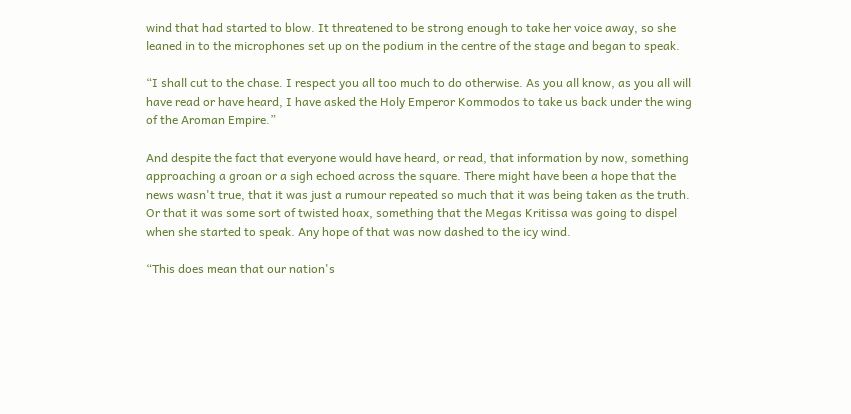wind that had started to blow. It threatened to be strong enough to take her voice away, so she leaned in to the microphones set up on the podium in the centre of the stage and began to speak.

“I shall cut to the chase. I respect you all too much to do otherwise. As you all know, as you all will have read or have heard, I have asked the Holy Emperor Kommodos to take us back under the wing of the Aroman Empire.”

And despite the fact that everyone would have heard, or read, that information by now, something approaching a groan or a sigh echoed across the square. There might have been a hope that the news wasn't true, that it was just a rumour repeated so much that it was being taken as the truth. Or that it was some sort of twisted hoax, something that the Megas Kritissa was going to dispel when she started to speak. Any hope of that was now dashed to the icy wind.

“This does mean that our nation's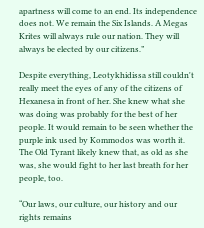apartness will come to an end. Its independence does not. We remain the Six Islands. A Megas Krites will always rule our nation. They will always be elected by our citizens.”

Despite everything, Leotykhidissa still couldn't really meet the eyes of any of the citizens of Hexanesa in front of her. She knew what she was doing was probably for the best of her people. It would remain to be seen whether the purple ink used by Kommodos was worth it. The Old Tyrant likely knew that, as old as she was, she would fight to her last breath for her people, too.

“Our laws, our culture, our history and our rights remains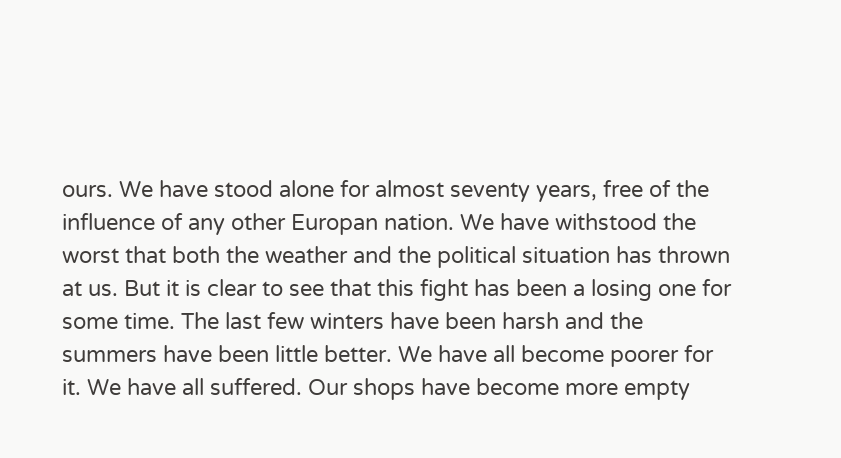ours. We have stood alone for almost seventy years, free of the influence of any other Europan nation. We have withstood the worst that both the weather and the political situation has thrown at us. But it is clear to see that this fight has been a losing one for some time. The last few winters have been harsh and the summers have been little better. We have all become poorer for it. We have all suffered. Our shops have become more empty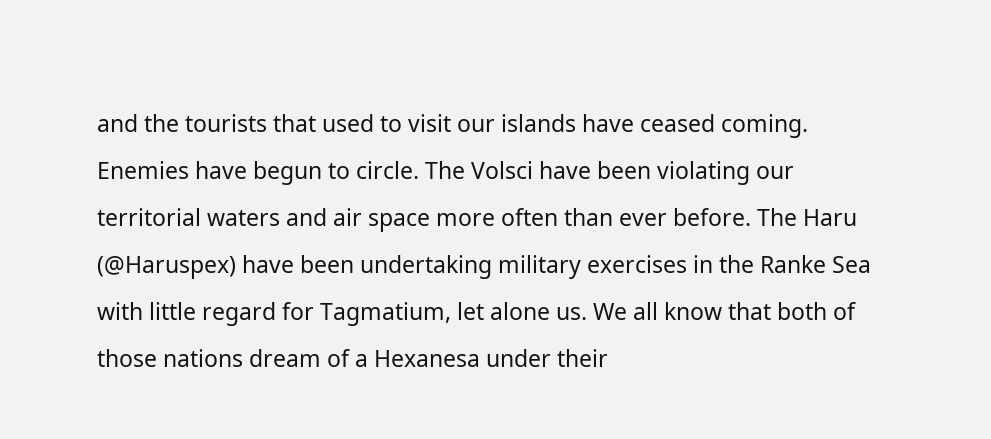and the tourists that used to visit our islands have ceased coming. Enemies have begun to circle. The Volsci have been violating our territorial waters and air space more often than ever before. The Haru (@Haruspex) have been undertaking military exercises in the Ranke Sea with little regard for Tagmatium, let alone us. We all know that both of those nations dream of a Hexanesa under their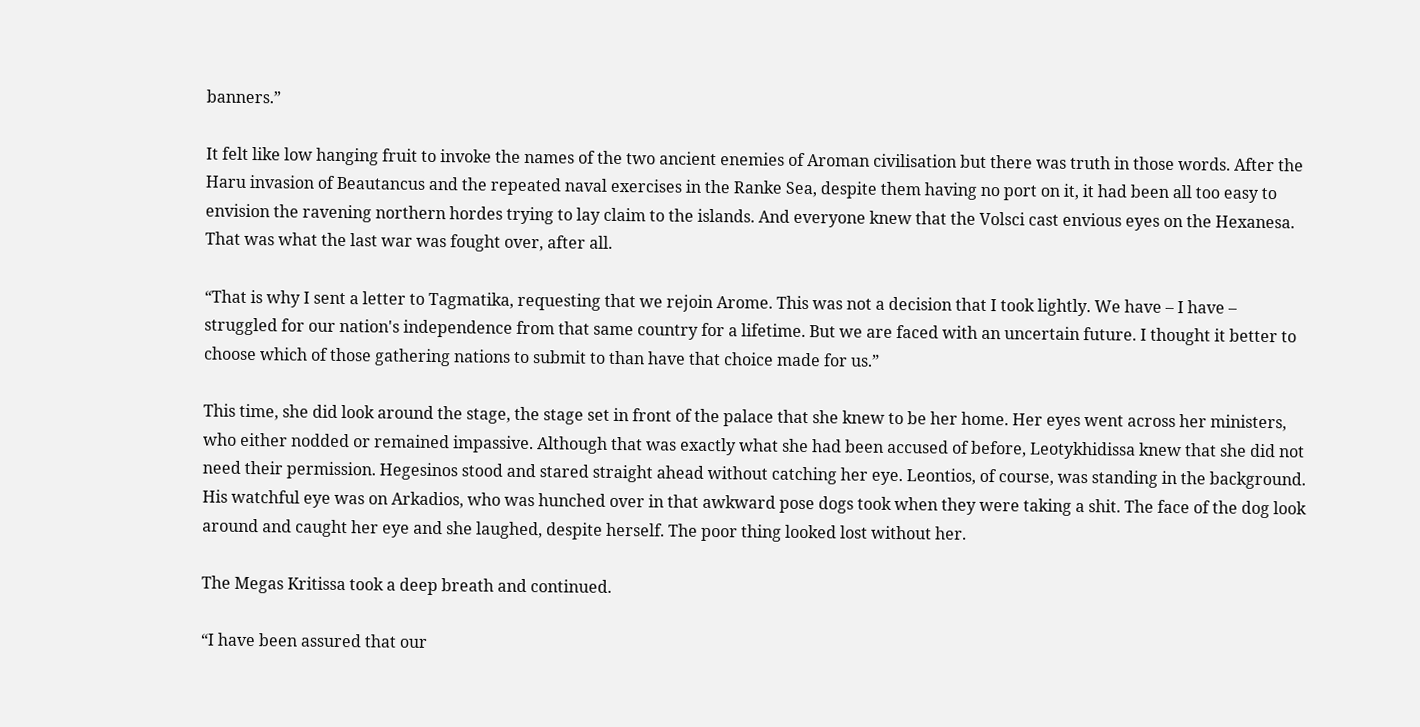banners.”

It felt like low hanging fruit to invoke the names of the two ancient enemies of Aroman civilisation but there was truth in those words. After the Haru invasion of Beautancus and the repeated naval exercises in the Ranke Sea, despite them having no port on it, it had been all too easy to envision the ravening northern hordes trying to lay claim to the islands. And everyone knew that the Volsci cast envious eyes on the Hexanesa. That was what the last war was fought over, after all.

“That is why I sent a letter to Tagmatika, requesting that we rejoin Arome. This was not a decision that I took lightly. We have – I have – struggled for our nation's independence from that same country for a lifetime. But we are faced with an uncertain future. I thought it better to choose which of those gathering nations to submit to than have that choice made for us.”

This time, she did look around the stage, the stage set in front of the palace that she knew to be her home. Her eyes went across her ministers, who either nodded or remained impassive. Although that was exactly what she had been accused of before, Leotykhidissa knew that she did not need their permission. Hegesinos stood and stared straight ahead without catching her eye. Leontios, of course, was standing in the background. His watchful eye was on Arkadios, who was hunched over in that awkward pose dogs took when they were taking a shit. The face of the dog look around and caught her eye and she laughed, despite herself. The poor thing looked lost without her.

The Megas Kritissa took a deep breath and continued.

“I have been assured that our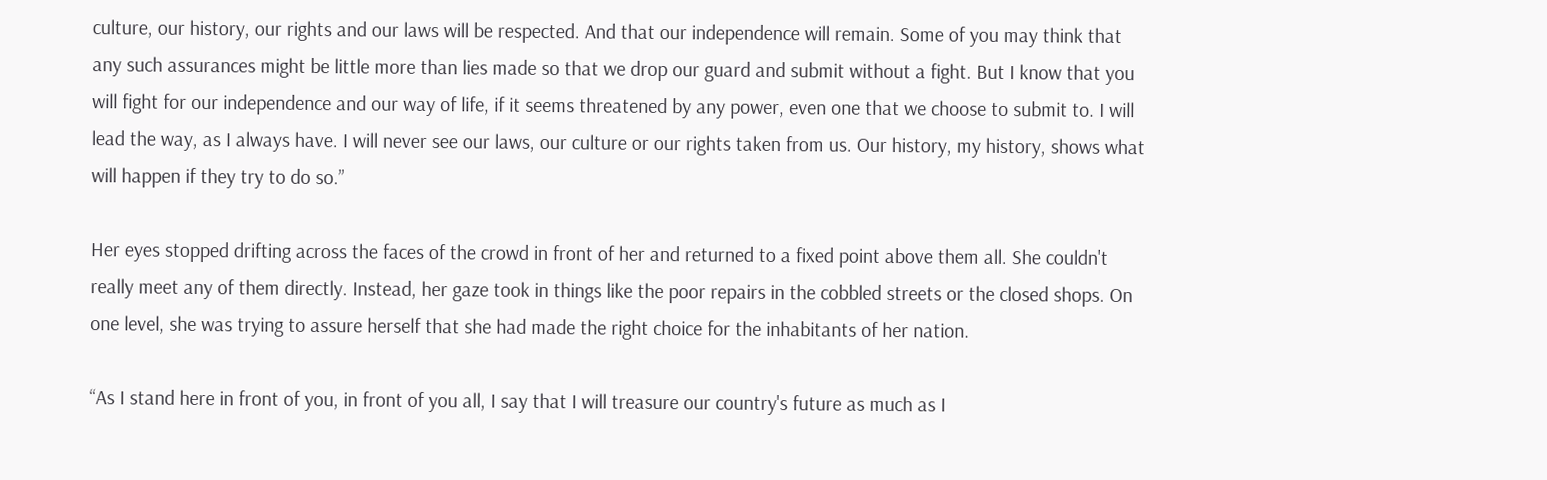culture, our history, our rights and our laws will be respected. And that our independence will remain. Some of you may think that any such assurances might be little more than lies made so that we drop our guard and submit without a fight. But I know that you will fight for our independence and our way of life, if it seems threatened by any power, even one that we choose to submit to. I will lead the way, as I always have. I will never see our laws, our culture or our rights taken from us. Our history, my history, shows what will happen if they try to do so.”

Her eyes stopped drifting across the faces of the crowd in front of her and returned to a fixed point above them all. She couldn't really meet any of them directly. Instead, her gaze took in things like the poor repairs in the cobbled streets or the closed shops. On one level, she was trying to assure herself that she had made the right choice for the inhabitants of her nation.

“As I stand here in front of you, in front of you all, I say that I will treasure our country's future as much as I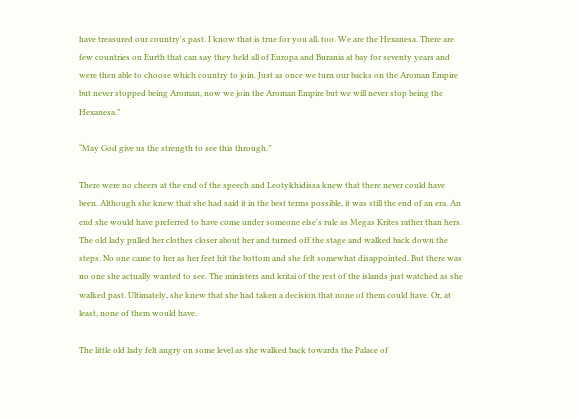have treasured our country's past. I know that is true for you all, too. We are the Hexanesa. There are few countries on Eurth that can say they held all of Europa and Burania at bay for seventy years and were then able to choose which country to join. Just as once we turn our backs on the Aroman Empire but never stopped being Aroman, now we join the Aroman Empire but we will never stop being the Hexanesa.”

“May God give us the strength to see this through.”

There were no cheers at the end of the speech and Leotykhidissa knew that there never could have been. Although she knew that she had said it in the best terms possible, it was still the end of an era. An end she would have preferred to have come under someone else's rule as Megas Krites rather than hers. The old lady pulled her clothes closer about her and turned off the stage and walked back down the steps. No one came to her as her feet hit the bottom and she felt somewhat disappointed. But there was no one she actually wanted to see. The ministers and kritai of the rest of the islands just watched as she walked past. Ultimately, she knew that she had taken a decision that none of them could have. Or, at least, none of them would have.

The little old lady felt angry on some level as she walked back towards the Palace of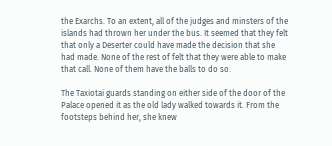the Exarchs. To an extent, all of the judges and minsters of the islands had thrown her under the bus. It seemed that they felt that only a Deserter could have made the decision that she had made. None of the rest of felt that they were able to make that call. None of them have the balls to do so.

The Taxiotai guards standing on either side of the door of the Palace opened it as the old lady walked towards it. From the footsteps behind her, she knew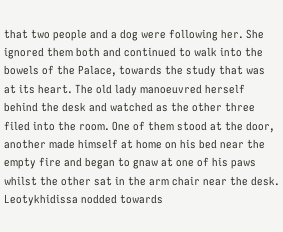that two people and a dog were following her. She ignored them both and continued to walk into the bowels of the Palace, towards the study that was at its heart. The old lady manoeuvred herself behind the desk and watched as the other three filed into the room. One of them stood at the door, another made himself at home on his bed near the empty fire and began to gnaw at one of his paws whilst the other sat in the arm chair near the desk. Leotykhidissa nodded towards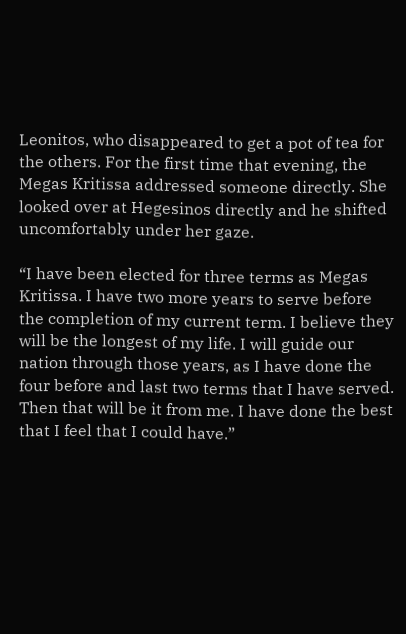Leonitos, who disappeared to get a pot of tea for the others. For the first time that evening, the Megas Kritissa addressed someone directly. She looked over at Hegesinos directly and he shifted uncomfortably under her gaze.

“I have been elected for three terms as Megas Kritissa. I have two more years to serve before the completion of my current term. I believe they will be the longest of my life. I will guide our nation through those years, as I have done the four before and last two terms that I have served. Then that will be it from me. I have done the best that I feel that I could have.”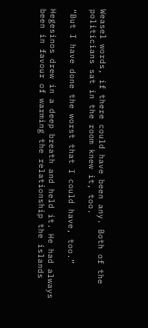Weasel words, if there could have been any. Both of the politicians sat in the room knew it, too.

“But I have done the worst that I could have, too.”

Hegesinos drew in a deep breath and held it. He had always been in favour of warming the relationship the islands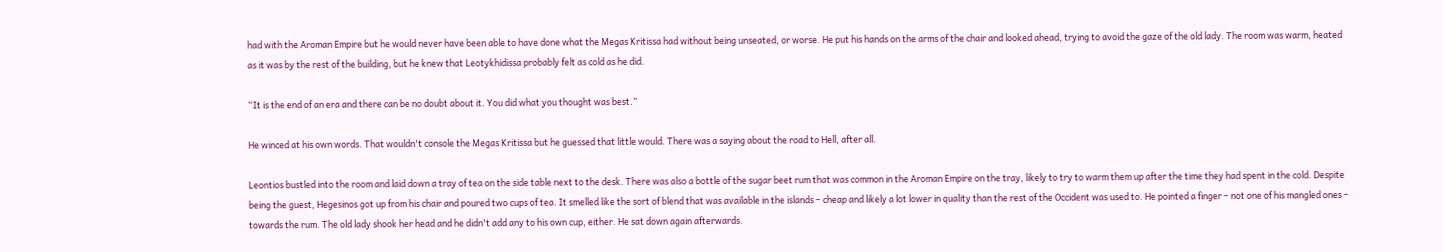had with the Aroman Empire but he would never have been able to have done what the Megas Kritissa had without being unseated, or worse. He put his hands on the arms of the chair and looked ahead, trying to avoid the gaze of the old lady. The room was warm, heated as it was by the rest of the building, but he knew that Leotykhidissa probably felt as cold as he did.

“It is the end of an era and there can be no doubt about it. You did what you thought was best.”

He winced at his own words. That wouldn't console the Megas Kritissa but he guessed that little would. There was a saying about the road to Hell, after all.

Leontios bustled into the room and laid down a tray of tea on the side table next to the desk. There was also a bottle of the sugar beet rum that was common in the Aroman Empire on the tray, likely to try to warm them up after the time they had spent in the cold. Despite being the guest, Hegesinos got up from his chair and poured two cups of tea. It smelled like the sort of blend that was available in the islands – cheap and likely a lot lower in quality than the rest of the Occident was used to. He pointed a finger – not one of his mangled ones – towards the rum. The old lady shook her head and he didn't add any to his own cup, either. He sat down again afterwards.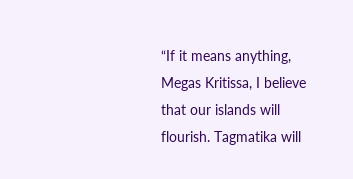“If it means anything, Megas Kritissa, I believe that our islands will flourish. Tagmatika will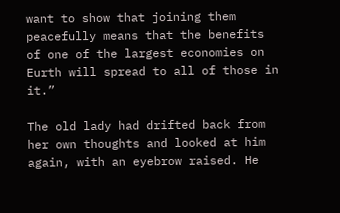want to show that joining them peacefully means that the benefits of one of the largest economies on Eurth will spread to all of those in it.”

The old lady had drifted back from her own thoughts and looked at him again, with an eyebrow raised. He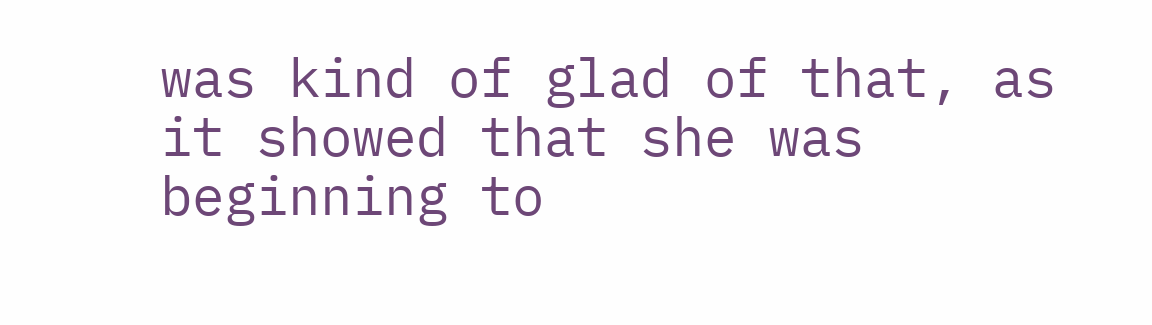was kind of glad of that, as it showed that she was beginning to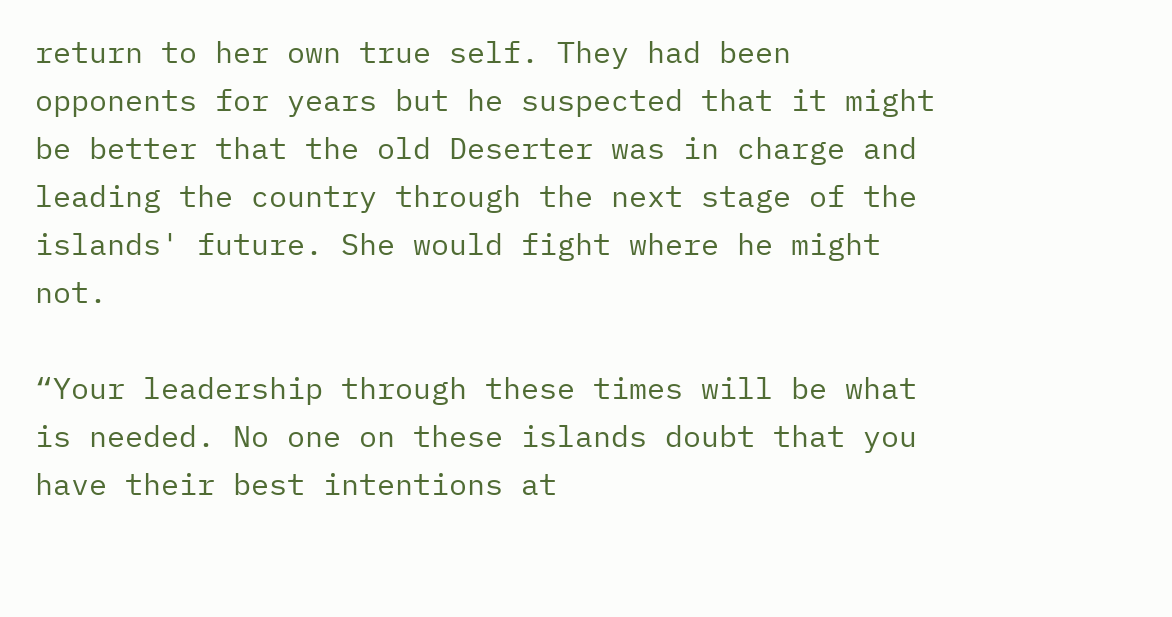return to her own true self. They had been opponents for years but he suspected that it might be better that the old Deserter was in charge and leading the country through the next stage of the islands' future. She would fight where he might not.

“Your leadership through these times will be what is needed. No one on these islands doubt that you have their best intentions at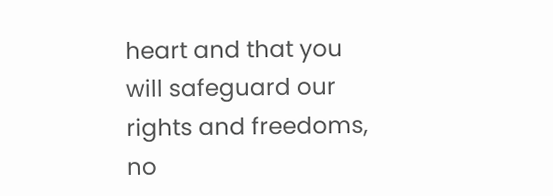heart and that you will safeguard our rights and freedoms, no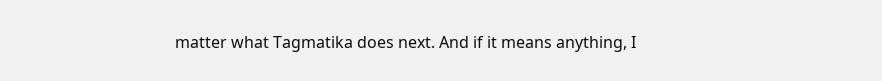matter what Tagmatika does next. And if it means anything, I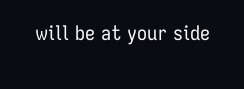will be at your side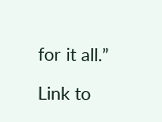for it all.”

Link to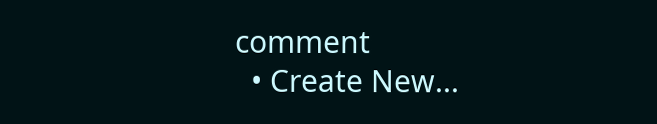comment
  • Create New...